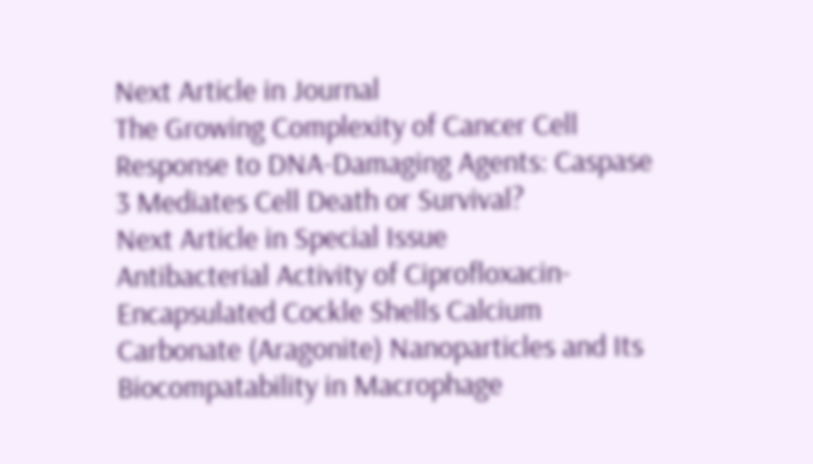Next Article in Journal
The Growing Complexity of Cancer Cell Response to DNA-Damaging Agents: Caspase 3 Mediates Cell Death or Survival?
Next Article in Special Issue
Antibacterial Activity of Ciprofloxacin-Encapsulated Cockle Shells Calcium Carbonate (Aragonite) Nanoparticles and Its Biocompatability in Macrophage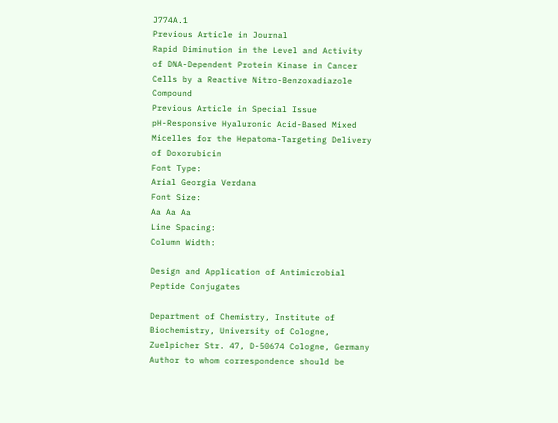J774A.1
Previous Article in Journal
Rapid Diminution in the Level and Activity of DNA-Dependent Protein Kinase in Cancer Cells by a Reactive Nitro-Benzoxadiazole Compound
Previous Article in Special Issue
pH-Responsive Hyaluronic Acid-Based Mixed Micelles for the Hepatoma-Targeting Delivery of Doxorubicin
Font Type:
Arial Georgia Verdana
Font Size:
Aa Aa Aa
Line Spacing:
Column Width:

Design and Application of Antimicrobial Peptide Conjugates

Department of Chemistry, Institute of Biochemistry, University of Cologne, Zuelpicher Str. 47, D-50674 Cologne, Germany
Author to whom correspondence should be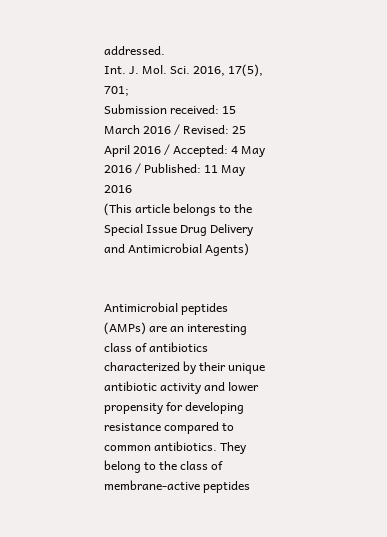addressed.
Int. J. Mol. Sci. 2016, 17(5), 701;
Submission received: 15 March 2016 / Revised: 25 April 2016 / Accepted: 4 May 2016 / Published: 11 May 2016
(This article belongs to the Special Issue Drug Delivery and Antimicrobial Agents)


Antimicrobial peptides (AMPs) are an interesting class of antibiotics characterized by their unique antibiotic activity and lower propensity for developing resistance compared to common antibiotics. They belong to the class of membrane-active peptides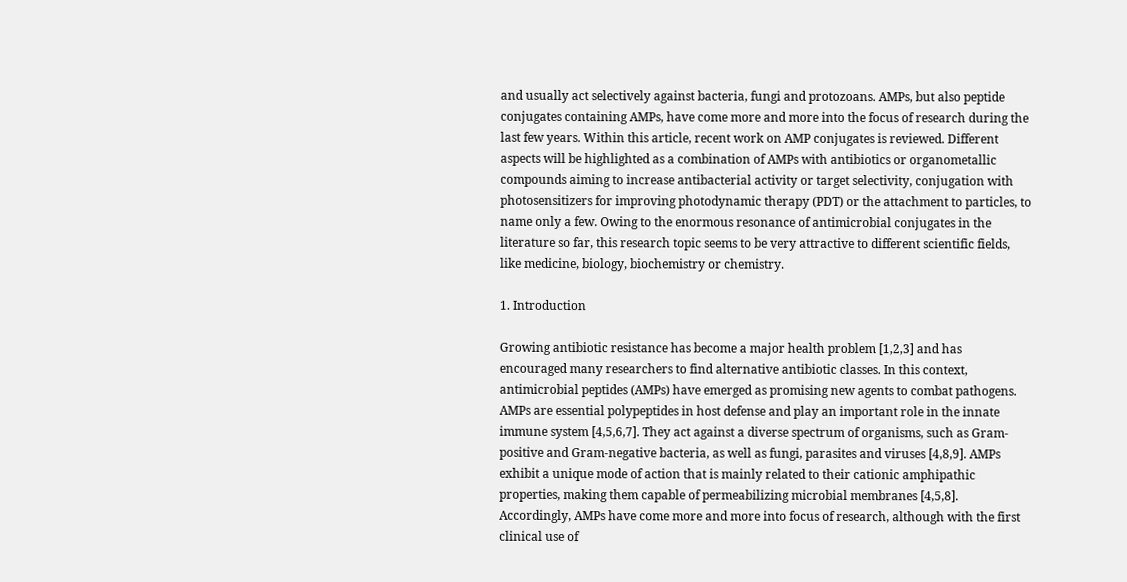and usually act selectively against bacteria, fungi and protozoans. AMPs, but also peptide conjugates containing AMPs, have come more and more into the focus of research during the last few years. Within this article, recent work on AMP conjugates is reviewed. Different aspects will be highlighted as a combination of AMPs with antibiotics or organometallic compounds aiming to increase antibacterial activity or target selectivity, conjugation with photosensitizers for improving photodynamic therapy (PDT) or the attachment to particles, to name only a few. Owing to the enormous resonance of antimicrobial conjugates in the literature so far, this research topic seems to be very attractive to different scientific fields, like medicine, biology, biochemistry or chemistry.

1. Introduction

Growing antibiotic resistance has become a major health problem [1,2,3] and has encouraged many researchers to find alternative antibiotic classes. In this context, antimicrobial peptides (AMPs) have emerged as promising new agents to combat pathogens. AMPs are essential polypeptides in host defense and play an important role in the innate immune system [4,5,6,7]. They act against a diverse spectrum of organisms, such as Gram-positive and Gram-negative bacteria, as well as fungi, parasites and viruses [4,8,9]. AMPs exhibit a unique mode of action that is mainly related to their cationic amphipathic properties, making them capable of permeabilizing microbial membranes [4,5,8]. Accordingly, AMPs have come more and more into focus of research, although with the first clinical use of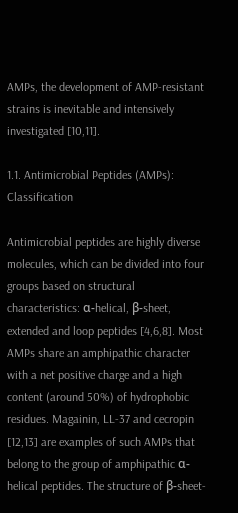AMPs, the development of AMP-resistant strains is inevitable and intensively investigated [10,11].

1.1. Antimicrobial Peptides (AMPs): Classification

Antimicrobial peptides are highly diverse molecules, which can be divided into four groups based on structural characteristics: α-helical, β-sheet, extended and loop peptides [4,6,8]. Most AMPs share an amphipathic character with a net positive charge and a high content (around 50%) of hydrophobic residues. Magainin, LL-37 and cecropin [12,13] are examples of such AMPs that belong to the group of amphipathic α-helical peptides. The structure of β-sheet-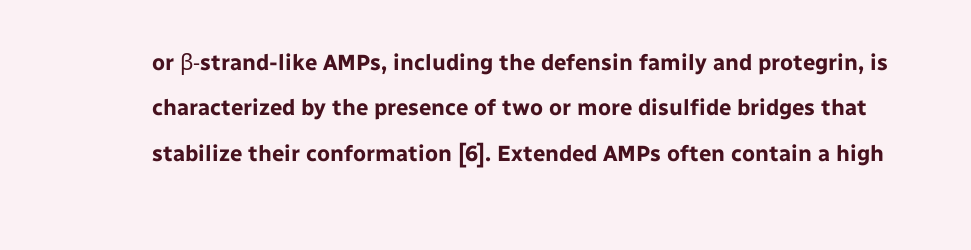or β-strand-like AMPs, including the defensin family and protegrin, is characterized by the presence of two or more disulfide bridges that stabilize their conformation [6]. Extended AMPs often contain a high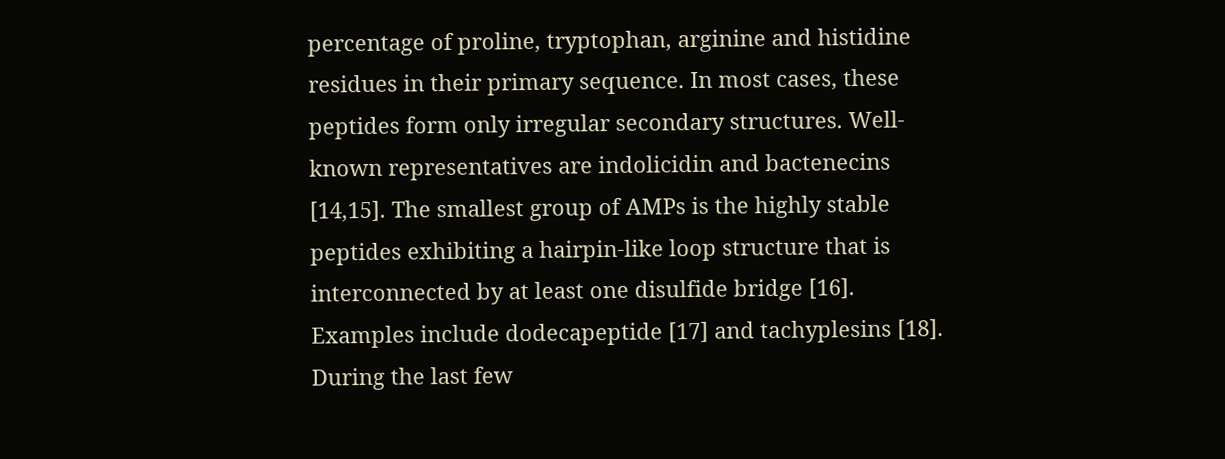percentage of proline, tryptophan, arginine and histidine residues in their primary sequence. In most cases, these peptides form only irregular secondary structures. Well-known representatives are indolicidin and bactenecins [14,15]. The smallest group of AMPs is the highly stable peptides exhibiting a hairpin-like loop structure that is interconnected by at least one disulfide bridge [16]. Examples include dodecapeptide [17] and tachyplesins [18].
During the last few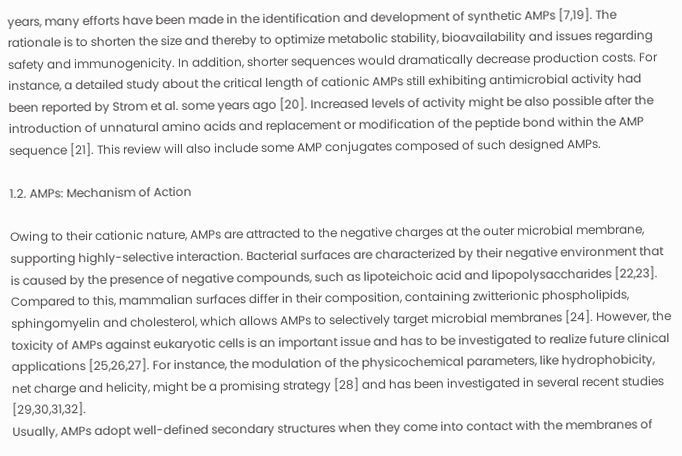years, many efforts have been made in the identification and development of synthetic AMPs [7,19]. The rationale is to shorten the size and thereby to optimize metabolic stability, bioavailability and issues regarding safety and immunogenicity. In addition, shorter sequences would dramatically decrease production costs. For instance, a detailed study about the critical length of cationic AMPs still exhibiting antimicrobial activity had been reported by Strom et al. some years ago [20]. Increased levels of activity might be also possible after the introduction of unnatural amino acids and replacement or modification of the peptide bond within the AMP sequence [21]. This review will also include some AMP conjugates composed of such designed AMPs.

1.2. AMPs: Mechanism of Action

Owing to their cationic nature, AMPs are attracted to the negative charges at the outer microbial membrane, supporting highly-selective interaction. Bacterial surfaces are characterized by their negative environment that is caused by the presence of negative compounds, such as lipoteichoic acid and lipopolysaccharides [22,23]. Compared to this, mammalian surfaces differ in their composition, containing zwitterionic phospholipids, sphingomyelin and cholesterol, which allows AMPs to selectively target microbial membranes [24]. However, the toxicity of AMPs against eukaryotic cells is an important issue and has to be investigated to realize future clinical applications [25,26,27]. For instance, the modulation of the physicochemical parameters, like hydrophobicity, net charge and helicity, might be a promising strategy [28] and has been investigated in several recent studies [29,30,31,32].
Usually, AMPs adopt well-defined secondary structures when they come into contact with the membranes of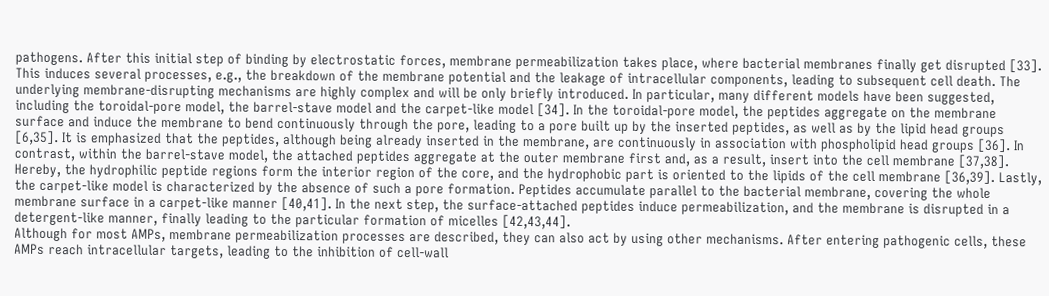pathogens. After this initial step of binding by electrostatic forces, membrane permeabilization takes place, where bacterial membranes finally get disrupted [33]. This induces several processes, e.g., the breakdown of the membrane potential and the leakage of intracellular components, leading to subsequent cell death. The underlying membrane-disrupting mechanisms are highly complex and will be only briefly introduced. In particular, many different models have been suggested, including the toroidal-pore model, the barrel-stave model and the carpet-like model [34]. In the toroidal-pore model, the peptides aggregate on the membrane surface and induce the membrane to bend continuously through the pore, leading to a pore built up by the inserted peptides, as well as by the lipid head groups [6,35]. It is emphasized that the peptides, although being already inserted in the membrane, are continuously in association with phospholipid head groups [36]. In contrast, within the barrel-stave model, the attached peptides aggregate at the outer membrane first and, as a result, insert into the cell membrane [37,38]. Hereby, the hydrophilic peptide regions form the interior region of the core, and the hydrophobic part is oriented to the lipids of the cell membrane [36,39]. Lastly, the carpet-like model is characterized by the absence of such a pore formation. Peptides accumulate parallel to the bacterial membrane, covering the whole membrane surface in a carpet-like manner [40,41]. In the next step, the surface-attached peptides induce permeabilization, and the membrane is disrupted in a detergent-like manner, finally leading to the particular formation of micelles [42,43,44].
Although for most AMPs, membrane permeabilization processes are described, they can also act by using other mechanisms. After entering pathogenic cells, these AMPs reach intracellular targets, leading to the inhibition of cell-wall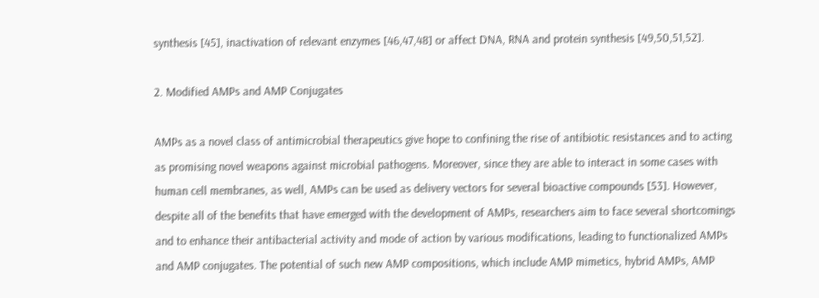synthesis [45], inactivation of relevant enzymes [46,47,48] or affect DNA, RNA and protein synthesis [49,50,51,52].

2. Modified AMPs and AMP Conjugates

AMPs as a novel class of antimicrobial therapeutics give hope to confining the rise of antibiotic resistances and to acting as promising novel weapons against microbial pathogens. Moreover, since they are able to interact in some cases with human cell membranes, as well, AMPs can be used as delivery vectors for several bioactive compounds [53]. However, despite all of the benefits that have emerged with the development of AMPs, researchers aim to face several shortcomings and to enhance their antibacterial activity and mode of action by various modifications, leading to functionalized AMPs and AMP conjugates. The potential of such new AMP compositions, which include AMP mimetics, hybrid AMPs, AMP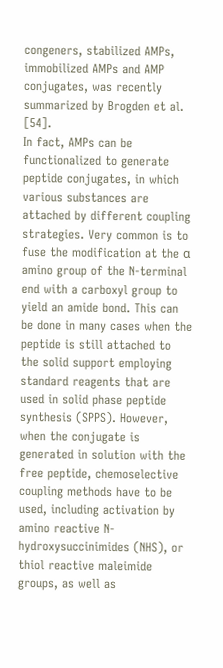congeners, stabilized AMPs, immobilized AMPs and AMP conjugates, was recently summarized by Brogden et al. [54].
In fact, AMPs can be functionalized to generate peptide conjugates, in which various substances are attached by different coupling strategies. Very common is to fuse the modification at the α amino group of the N-terminal end with a carboxyl group to yield an amide bond. This can be done in many cases when the peptide is still attached to the solid support employing standard reagents that are used in solid phase peptide synthesis (SPPS). However, when the conjugate is generated in solution with the free peptide, chemoselective coupling methods have to be used, including activation by amino reactive N-hydroxysuccinimides (NHS), or thiol reactive maleimide groups, as well as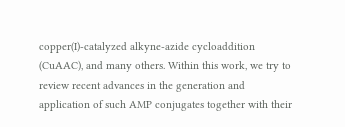copper(I)-catalyzed alkyne-azide cycloaddition (CuAAC), and many others. Within this work, we try to review recent advances in the generation and application of such AMP conjugates together with their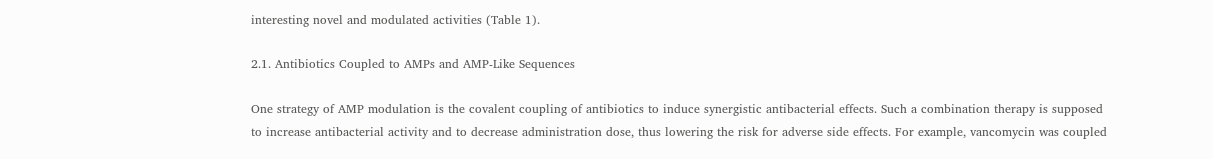interesting novel and modulated activities (Table 1).

2.1. Antibiotics Coupled to AMPs and AMP-Like Sequences

One strategy of AMP modulation is the covalent coupling of antibiotics to induce synergistic antibacterial effects. Such a combination therapy is supposed to increase antibacterial activity and to decrease administration dose, thus lowering the risk for adverse side effects. For example, vancomycin was coupled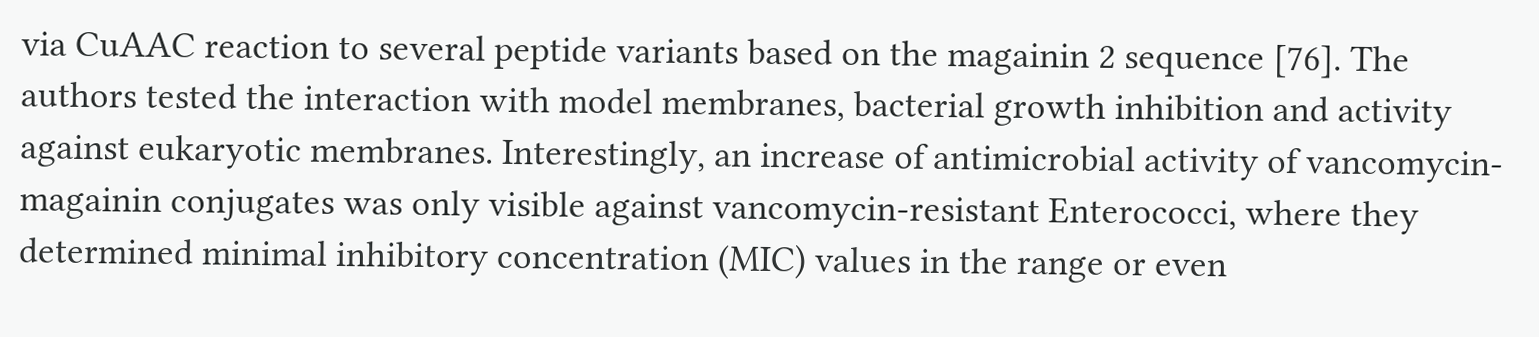via CuAAC reaction to several peptide variants based on the magainin 2 sequence [76]. The authors tested the interaction with model membranes, bacterial growth inhibition and activity against eukaryotic membranes. Interestingly, an increase of antimicrobial activity of vancomycin-magainin conjugates was only visible against vancomycin-resistant Enterococci, where they determined minimal inhibitory concentration (MIC) values in the range or even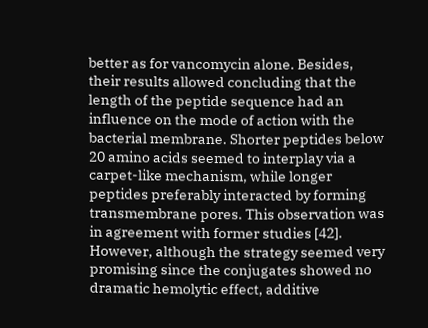better as for vancomycin alone. Besides, their results allowed concluding that the length of the peptide sequence had an influence on the mode of action with the bacterial membrane. Shorter peptides below 20 amino acids seemed to interplay via a carpet-like mechanism, while longer peptides preferably interacted by forming transmembrane pores. This observation was in agreement with former studies [42]. However, although the strategy seemed very promising since the conjugates showed no dramatic hemolytic effect, additive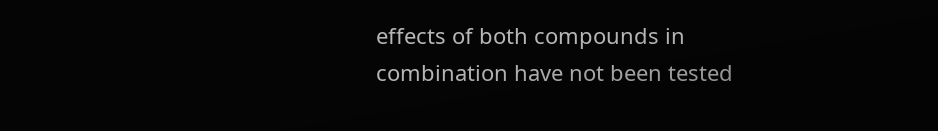effects of both compounds in combination have not been tested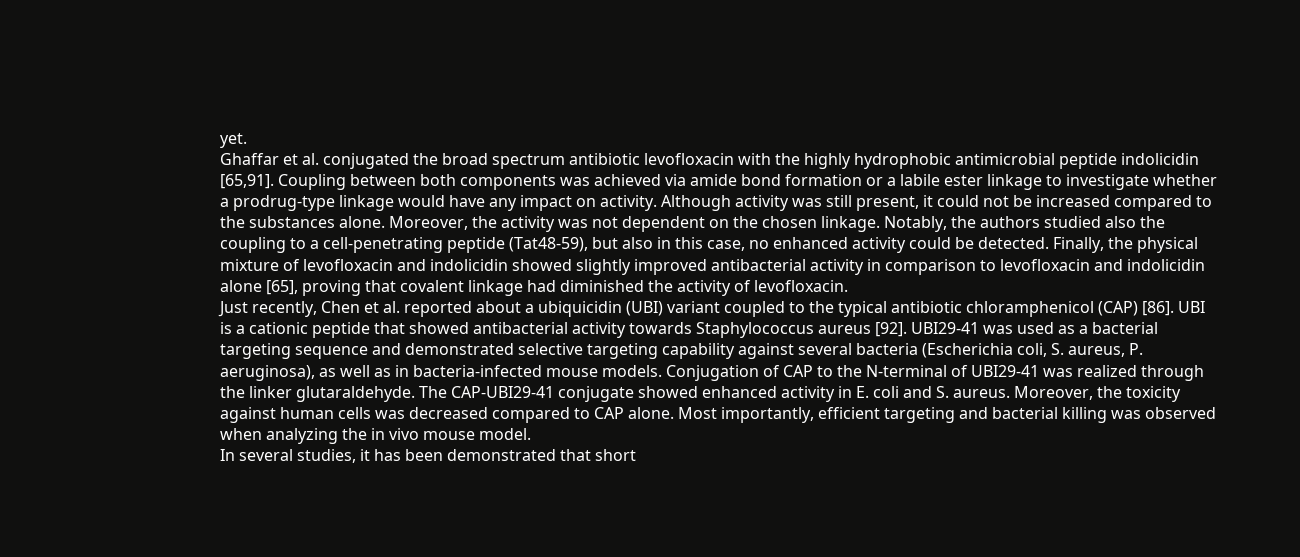yet.
Ghaffar et al. conjugated the broad spectrum antibiotic levofloxacin with the highly hydrophobic antimicrobial peptide indolicidin [65,91]. Coupling between both components was achieved via amide bond formation or a labile ester linkage to investigate whether a prodrug-type linkage would have any impact on activity. Although activity was still present, it could not be increased compared to the substances alone. Moreover, the activity was not dependent on the chosen linkage. Notably, the authors studied also the coupling to a cell-penetrating peptide (Tat48-59), but also in this case, no enhanced activity could be detected. Finally, the physical mixture of levofloxacin and indolicidin showed slightly improved antibacterial activity in comparison to levofloxacin and indolicidin alone [65], proving that covalent linkage had diminished the activity of levofloxacin.
Just recently, Chen et al. reported about a ubiquicidin (UBI) variant coupled to the typical antibiotic chloramphenicol (CAP) [86]. UBI is a cationic peptide that showed antibacterial activity towards Staphylococcus aureus [92]. UBI29-41 was used as a bacterial targeting sequence and demonstrated selective targeting capability against several bacteria (Escherichia coli, S. aureus, P. aeruginosa), as well as in bacteria-infected mouse models. Conjugation of CAP to the N-terminal of UBI29-41 was realized through the linker glutaraldehyde. The CAP-UBI29-41 conjugate showed enhanced activity in E. coli and S. aureus. Moreover, the toxicity against human cells was decreased compared to CAP alone. Most importantly, efficient targeting and bacterial killing was observed when analyzing the in vivo mouse model.
In several studies, it has been demonstrated that short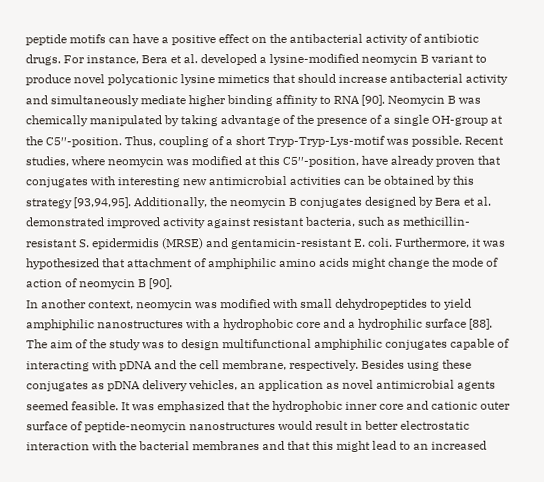peptide motifs can have a positive effect on the antibacterial activity of antibiotic drugs. For instance, Bera et al. developed a lysine-modified neomycin B variant to produce novel polycationic lysine mimetics that should increase antibacterial activity and simultaneously mediate higher binding affinity to RNA [90]. Neomycin B was chemically manipulated by taking advantage of the presence of a single OH-group at the C5′′-position. Thus, coupling of a short Tryp-Tryp-Lys-motif was possible. Recent studies, where neomycin was modified at this C5′′-position, have already proven that conjugates with interesting new antimicrobial activities can be obtained by this strategy [93,94,95]. Additionally, the neomycin B conjugates designed by Bera et al. demonstrated improved activity against resistant bacteria, such as methicillin-resistant S. epidermidis (MRSE) and gentamicin-resistant E. coli. Furthermore, it was hypothesized that attachment of amphiphilic amino acids might change the mode of action of neomycin B [90].
In another context, neomycin was modified with small dehydropeptides to yield amphiphilic nanostructures with a hydrophobic core and a hydrophilic surface [88]. The aim of the study was to design multifunctional amphiphilic conjugates capable of interacting with pDNA and the cell membrane, respectively. Besides using these conjugates as pDNA delivery vehicles, an application as novel antimicrobial agents seemed feasible. It was emphasized that the hydrophobic inner core and cationic outer surface of peptide-neomycin nanostructures would result in better electrostatic interaction with the bacterial membranes and that this might lead to an increased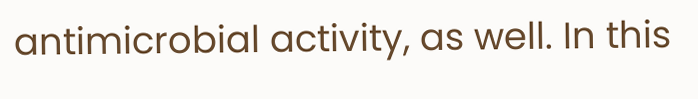antimicrobial activity, as well. In this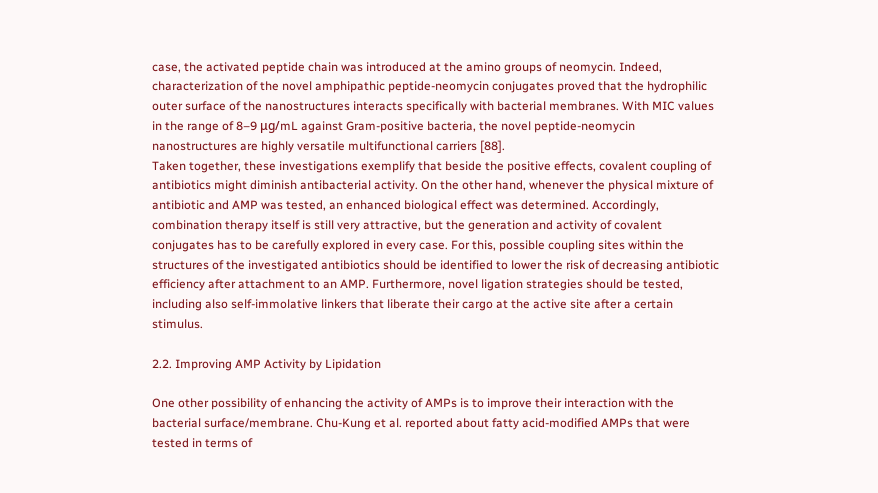case, the activated peptide chain was introduced at the amino groups of neomycin. Indeed, characterization of the novel amphipathic peptide-neomycin conjugates proved that the hydrophilic outer surface of the nanostructures interacts specifically with bacterial membranes. With MIC values in the range of 8–9 μg/mL against Gram-positive bacteria, the novel peptide-neomycin nanostructures are highly versatile multifunctional carriers [88].
Taken together, these investigations exemplify that beside the positive effects, covalent coupling of antibiotics might diminish antibacterial activity. On the other hand, whenever the physical mixture of antibiotic and AMP was tested, an enhanced biological effect was determined. Accordingly, combination therapy itself is still very attractive, but the generation and activity of covalent conjugates has to be carefully explored in every case. For this, possible coupling sites within the structures of the investigated antibiotics should be identified to lower the risk of decreasing antibiotic efficiency after attachment to an AMP. Furthermore, novel ligation strategies should be tested, including also self-immolative linkers that liberate their cargo at the active site after a certain stimulus.

2.2. Improving AMP Activity by Lipidation

One other possibility of enhancing the activity of AMPs is to improve their interaction with the bacterial surface/membrane. Chu-Kung et al. reported about fatty acid-modified AMPs that were tested in terms of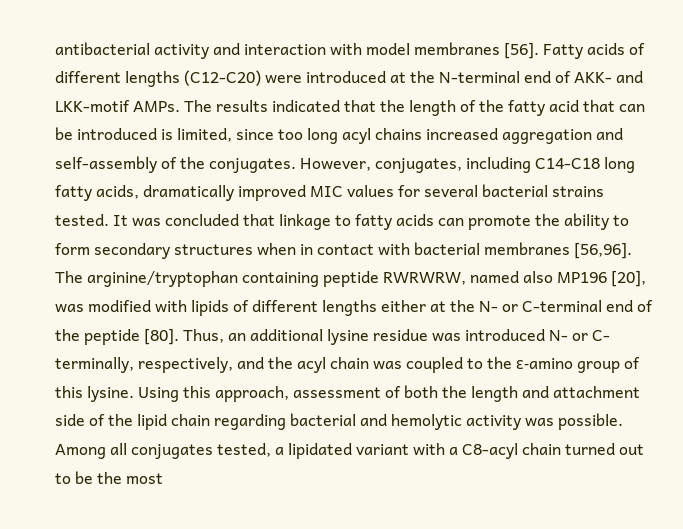antibacterial activity and interaction with model membranes [56]. Fatty acids of different lengths (C12-C20) were introduced at the N-terminal end of AKK- and LKK-motif AMPs. The results indicated that the length of the fatty acid that can be introduced is limited, since too long acyl chains increased aggregation and self-assembly of the conjugates. However, conjugates, including C14-C18 long fatty acids, dramatically improved MIC values for several bacterial strains tested. It was concluded that linkage to fatty acids can promote the ability to form secondary structures when in contact with bacterial membranes [56,96].
The arginine/tryptophan containing peptide RWRWRW, named also MP196 [20], was modified with lipids of different lengths either at the N- or C-terminal end of the peptide [80]. Thus, an additional lysine residue was introduced N- or C-terminally, respectively, and the acyl chain was coupled to the ε-amino group of this lysine. Using this approach, assessment of both the length and attachment side of the lipid chain regarding bacterial and hemolytic activity was possible. Among all conjugates tested, a lipidated variant with a C8-acyl chain turned out to be the most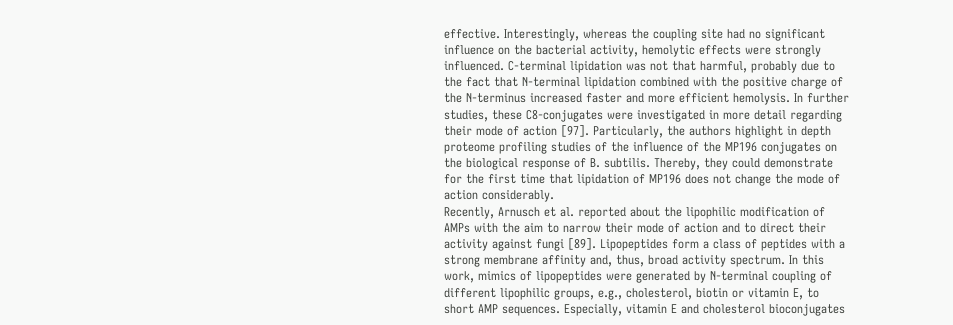effective. Interestingly, whereas the coupling site had no significant influence on the bacterial activity, hemolytic effects were strongly influenced. C-terminal lipidation was not that harmful, probably due to the fact that N-terminal lipidation combined with the positive charge of the N-terminus increased faster and more efficient hemolysis. In further studies, these C8-conjugates were investigated in more detail regarding their mode of action [97]. Particularly, the authors highlight in depth proteome profiling studies of the influence of the MP196 conjugates on the biological response of B. subtilis. Thereby, they could demonstrate for the first time that lipidation of MP196 does not change the mode of action considerably.
Recently, Arnusch et al. reported about the lipophilic modification of AMPs with the aim to narrow their mode of action and to direct their activity against fungi [89]. Lipopeptides form a class of peptides with a strong membrane affinity and, thus, broad activity spectrum. In this work, mimics of lipopeptides were generated by N-terminal coupling of different lipophilic groups, e.g., cholesterol, biotin or vitamin E, to short AMP sequences. Especially, vitamin E and cholesterol bioconjugates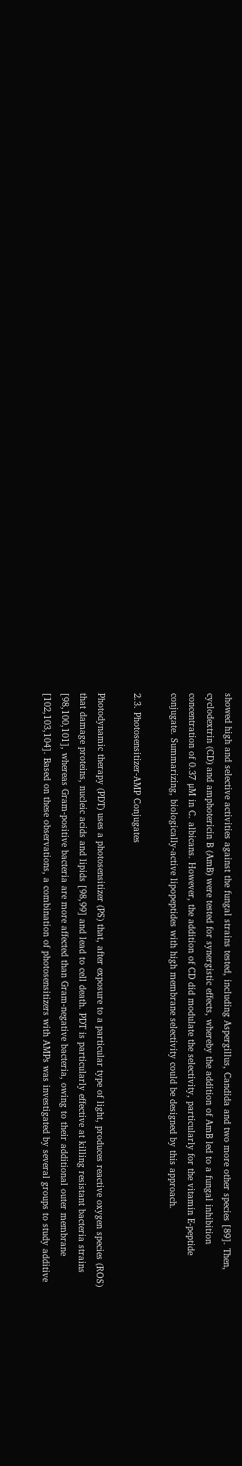showed high and selective activities against the fungal strains tested, including Aspergillus, Candida and two more other species [89]. Then, cyclodextrin (CD) and amphotericin B (AmB) were tested for synergistic effects, whereby the addition of AmB led to a fungal inhibition concentration of 0.37 μM in C. albicans. However, the addition of CD did modulate the selectivity, particularly for the vitamin E-peptide conjugate. Summarizing, biologically-active lipopeptides with high membrane selectivity could be designed by this approach.

2.3. Photosensitizer-AMP Conjugates

Photodynamic therapy (PDT) uses a photosensitizer (PS) that, after exposure to a particular type of light, produces reactive oxygen species (ROS) that damage proteins, nucleic acids and lipids [98,99] and lead to cell death. PDT is particularly effective at killing resistant bacteria strains [98,100,101], whereas Gram-positive bacteria are more affected than Gram-negative bacteria, owing to their additional outer membrane [102,103,104]. Based on these observations, a combination of photosensitizers with AMPs was investigated by several groups to study additive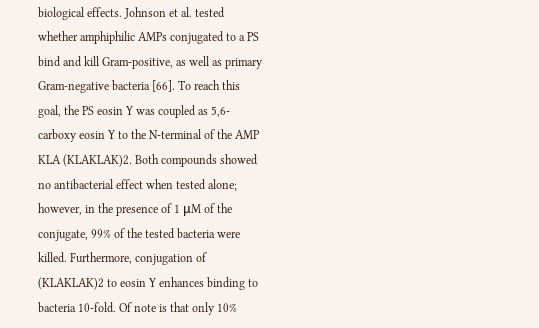biological effects. Johnson et al. tested whether amphiphilic AMPs conjugated to a PS bind and kill Gram-positive, as well as primary Gram-negative bacteria [66]. To reach this goal, the PS eosin Y was coupled as 5,6-carboxy eosin Y to the N-terminal of the AMP KLA (KLAKLAK)2. Both compounds showed no antibacterial effect when tested alone; however, in the presence of 1 μM of the conjugate, 99% of the tested bacteria were killed. Furthermore, conjugation of (KLAKLAK)2 to eosin Y enhances binding to bacteria 10-fold. Of note is that only 10%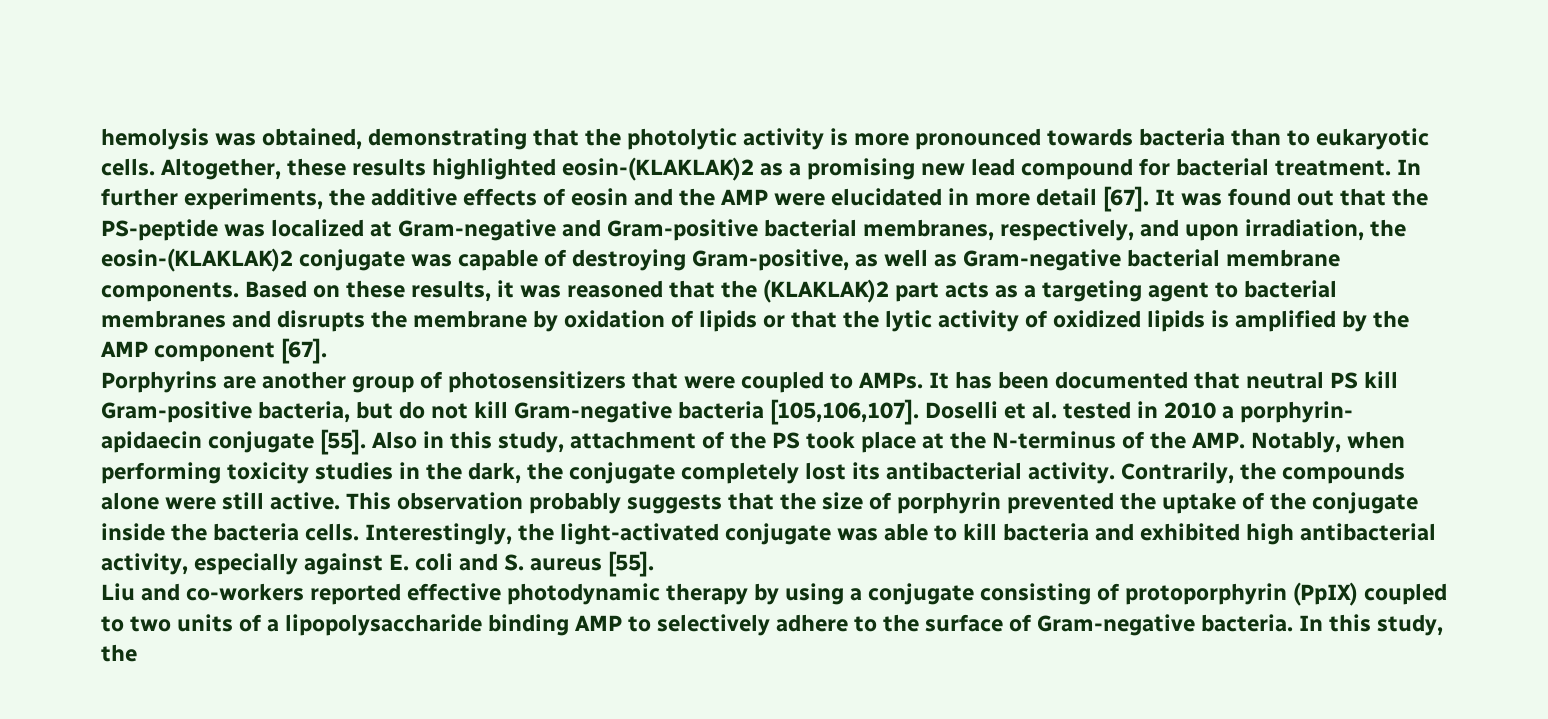hemolysis was obtained, demonstrating that the photolytic activity is more pronounced towards bacteria than to eukaryotic cells. Altogether, these results highlighted eosin-(KLAKLAK)2 as a promising new lead compound for bacterial treatment. In further experiments, the additive effects of eosin and the AMP were elucidated in more detail [67]. It was found out that the PS-peptide was localized at Gram-negative and Gram-positive bacterial membranes, respectively, and upon irradiation, the eosin-(KLAKLAK)2 conjugate was capable of destroying Gram-positive, as well as Gram-negative bacterial membrane components. Based on these results, it was reasoned that the (KLAKLAK)2 part acts as a targeting agent to bacterial membranes and disrupts the membrane by oxidation of lipids or that the lytic activity of oxidized lipids is amplified by the AMP component [67].
Porphyrins are another group of photosensitizers that were coupled to AMPs. It has been documented that neutral PS kill Gram-positive bacteria, but do not kill Gram-negative bacteria [105,106,107]. Doselli et al. tested in 2010 a porphyrin-apidaecin conjugate [55]. Also in this study, attachment of the PS took place at the N-terminus of the AMP. Notably, when performing toxicity studies in the dark, the conjugate completely lost its antibacterial activity. Contrarily, the compounds alone were still active. This observation probably suggests that the size of porphyrin prevented the uptake of the conjugate inside the bacteria cells. Interestingly, the light-activated conjugate was able to kill bacteria and exhibited high antibacterial activity, especially against E. coli and S. aureus [55].
Liu and co-workers reported effective photodynamic therapy by using a conjugate consisting of protoporphyrin (PpIX) coupled to two units of a lipopolysaccharide binding AMP to selectively adhere to the surface of Gram-negative bacteria. In this study, the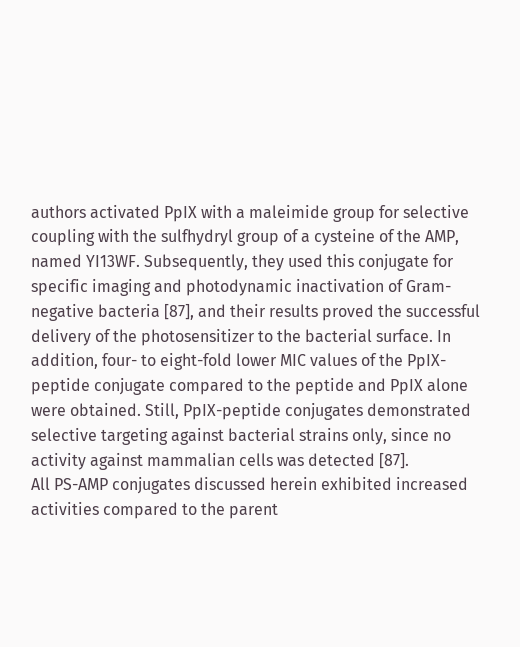authors activated PpIX with a maleimide group for selective coupling with the sulfhydryl group of a cysteine of the AMP, named YI13WF. Subsequently, they used this conjugate for specific imaging and photodynamic inactivation of Gram-negative bacteria [87], and their results proved the successful delivery of the photosensitizer to the bacterial surface. In addition, four- to eight-fold lower MIC values of the PpIX-peptide conjugate compared to the peptide and PpIX alone were obtained. Still, PpIX-peptide conjugates demonstrated selective targeting against bacterial strains only, since no activity against mammalian cells was detected [87].
All PS-AMP conjugates discussed herein exhibited increased activities compared to the parent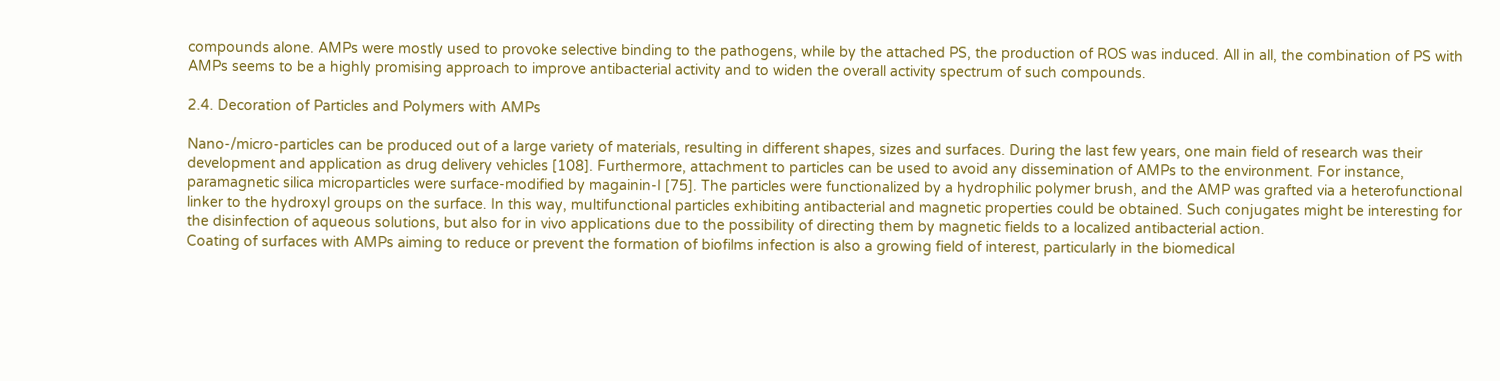compounds alone. AMPs were mostly used to provoke selective binding to the pathogens, while by the attached PS, the production of ROS was induced. All in all, the combination of PS with AMPs seems to be a highly promising approach to improve antibacterial activity and to widen the overall activity spectrum of such compounds.

2.4. Decoration of Particles and Polymers with AMPs

Nano-/micro-particles can be produced out of a large variety of materials, resulting in different shapes, sizes and surfaces. During the last few years, one main field of research was their development and application as drug delivery vehicles [108]. Furthermore, attachment to particles can be used to avoid any dissemination of AMPs to the environment. For instance, paramagnetic silica microparticles were surface-modified by magainin-I [75]. The particles were functionalized by a hydrophilic polymer brush, and the AMP was grafted via a heterofunctional linker to the hydroxyl groups on the surface. In this way, multifunctional particles exhibiting antibacterial and magnetic properties could be obtained. Such conjugates might be interesting for the disinfection of aqueous solutions, but also for in vivo applications due to the possibility of directing them by magnetic fields to a localized antibacterial action.
Coating of surfaces with AMPs aiming to reduce or prevent the formation of biofilms infection is also a growing field of interest, particularly in the biomedical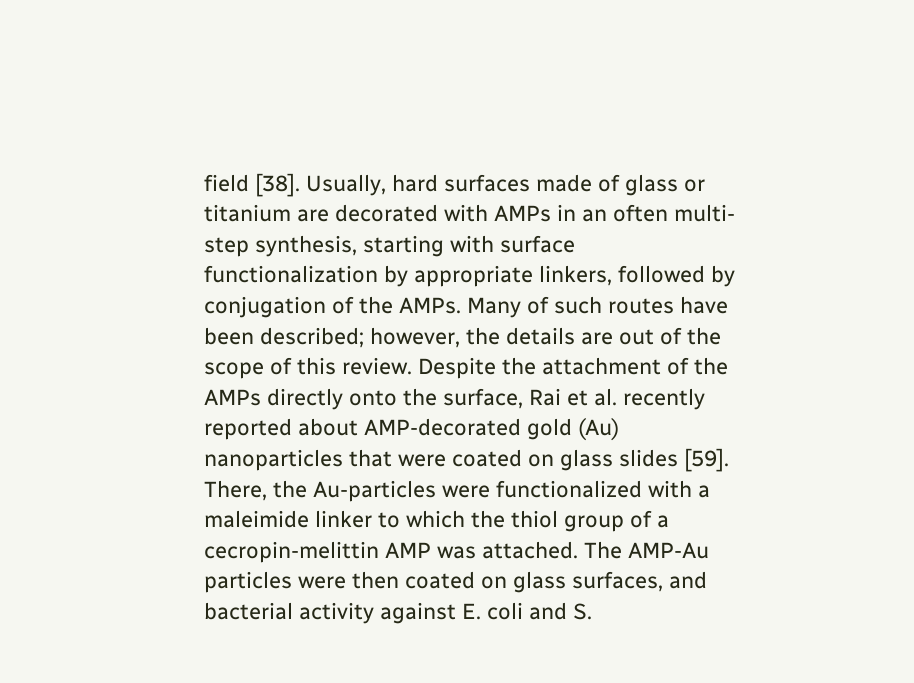field [38]. Usually, hard surfaces made of glass or titanium are decorated with AMPs in an often multi-step synthesis, starting with surface functionalization by appropriate linkers, followed by conjugation of the AMPs. Many of such routes have been described; however, the details are out of the scope of this review. Despite the attachment of the AMPs directly onto the surface, Rai et al. recently reported about AMP-decorated gold (Au) nanoparticles that were coated on glass slides [59]. There, the Au-particles were functionalized with a maleimide linker to which the thiol group of a cecropin-melittin AMP was attached. The AMP-Au particles were then coated on glass surfaces, and bacterial activity against E. coli and S.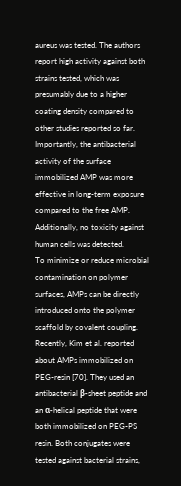aureus was tested. The authors report high activity against both strains tested, which was presumably due to a higher coating density compared to other studies reported so far. Importantly, the antibacterial activity of the surface immobilized AMP was more effective in long-term exposure compared to the free AMP. Additionally, no toxicity against human cells was detected.
To minimize or reduce microbial contamination on polymer surfaces, AMPs can be directly introduced onto the polymer scaffold by covalent coupling. Recently, Kim et al. reported about AMPs immobilized on PEG-resin [70]. They used an antibacterial β-sheet peptide and an α-helical peptide that were both immobilized on PEG-PS resin. Both conjugates were tested against bacterial strains,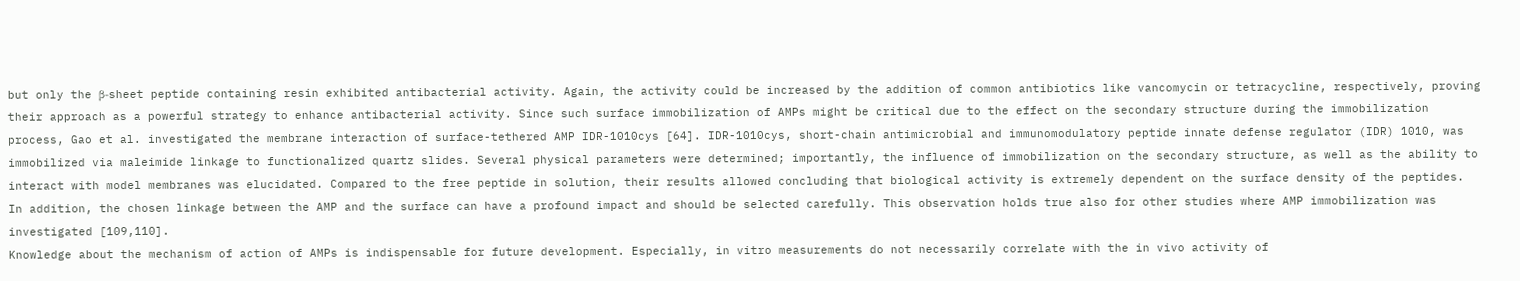but only the β-sheet peptide containing resin exhibited antibacterial activity. Again, the activity could be increased by the addition of common antibiotics like vancomycin or tetracycline, respectively, proving their approach as a powerful strategy to enhance antibacterial activity. Since such surface immobilization of AMPs might be critical due to the effect on the secondary structure during the immobilization process, Gao et al. investigated the membrane interaction of surface-tethered AMP IDR-1010cys [64]. IDR-1010cys, short-chain antimicrobial and immunomodulatory peptide innate defense regulator (IDR) 1010, was immobilized via maleimide linkage to functionalized quartz slides. Several physical parameters were determined; importantly, the influence of immobilization on the secondary structure, as well as the ability to interact with model membranes was elucidated. Compared to the free peptide in solution, their results allowed concluding that biological activity is extremely dependent on the surface density of the peptides. In addition, the chosen linkage between the AMP and the surface can have a profound impact and should be selected carefully. This observation holds true also for other studies where AMP immobilization was investigated [109,110].
Knowledge about the mechanism of action of AMPs is indispensable for future development. Especially, in vitro measurements do not necessarily correlate with the in vivo activity of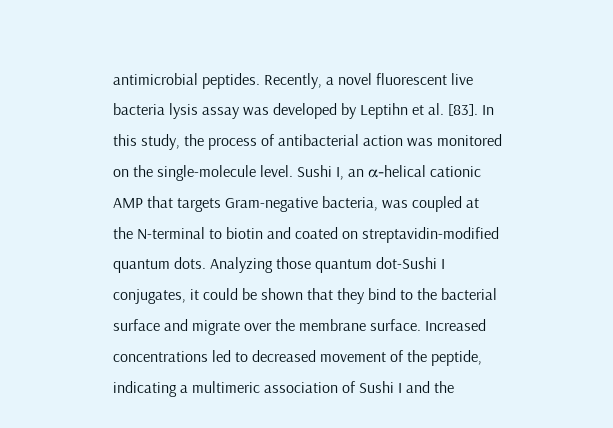antimicrobial peptides. Recently, a novel fluorescent live bacteria lysis assay was developed by Leptihn et al. [83]. In this study, the process of antibacterial action was monitored on the single-molecule level. Sushi I, an α-helical cationic AMP that targets Gram-negative bacteria, was coupled at the N-terminal to biotin and coated on streptavidin-modified quantum dots. Analyzing those quantum dot-Sushi I conjugates, it could be shown that they bind to the bacterial surface and migrate over the membrane surface. Increased concentrations led to decreased movement of the peptide, indicating a multimeric association of Sushi I and the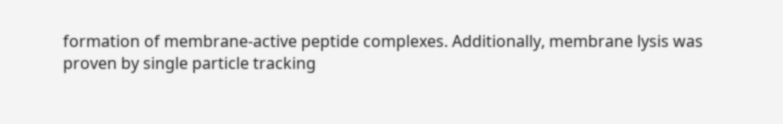formation of membrane-active peptide complexes. Additionally, membrane lysis was proven by single particle tracking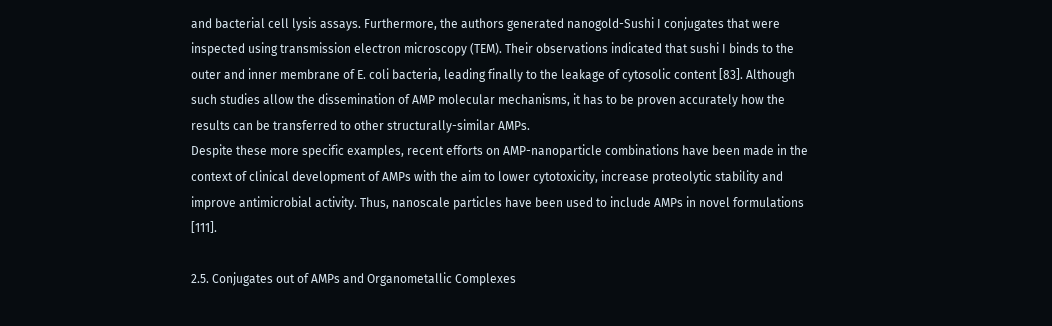and bacterial cell lysis assays. Furthermore, the authors generated nanogold-Sushi I conjugates that were inspected using transmission electron microscopy (TEM). Their observations indicated that sushi I binds to the outer and inner membrane of E. coli bacteria, leading finally to the leakage of cytosolic content [83]. Although such studies allow the dissemination of AMP molecular mechanisms, it has to be proven accurately how the results can be transferred to other structurally-similar AMPs.
Despite these more specific examples, recent efforts on AMP-nanoparticle combinations have been made in the context of clinical development of AMPs with the aim to lower cytotoxicity, increase proteolytic stability and improve antimicrobial activity. Thus, nanoscale particles have been used to include AMPs in novel formulations [111].

2.5. Conjugates out of AMPs and Organometallic Complexes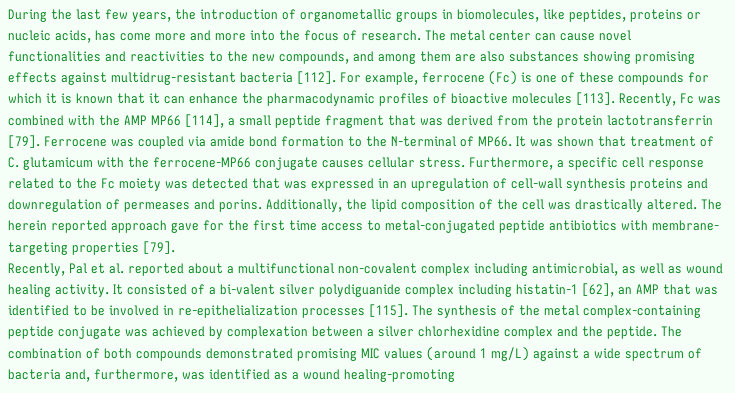During the last few years, the introduction of organometallic groups in biomolecules, like peptides, proteins or nucleic acids, has come more and more into the focus of research. The metal center can cause novel functionalities and reactivities to the new compounds, and among them are also substances showing promising effects against multidrug-resistant bacteria [112]. For example, ferrocene (Fc) is one of these compounds for which it is known that it can enhance the pharmacodynamic profiles of bioactive molecules [113]. Recently, Fc was combined with the AMP MP66 [114], a small peptide fragment that was derived from the protein lactotransferrin [79]. Ferrocene was coupled via amide bond formation to the N-terminal of MP66. It was shown that treatment of C. glutamicum with the ferrocene-MP66 conjugate causes cellular stress. Furthermore, a specific cell response related to the Fc moiety was detected that was expressed in an upregulation of cell-wall synthesis proteins and downregulation of permeases and porins. Additionally, the lipid composition of the cell was drastically altered. The herein reported approach gave for the first time access to metal-conjugated peptide antibiotics with membrane-targeting properties [79].
Recently, Pal et al. reported about a multifunctional non-covalent complex including antimicrobial, as well as wound healing activity. It consisted of a bi-valent silver polydiguanide complex including histatin-1 [62], an AMP that was identified to be involved in re-epithelialization processes [115]. The synthesis of the metal complex-containing peptide conjugate was achieved by complexation between a silver chlorhexidine complex and the peptide. The combination of both compounds demonstrated promising MIC values (around 1 mg/L) against a wide spectrum of bacteria and, furthermore, was identified as a wound healing-promoting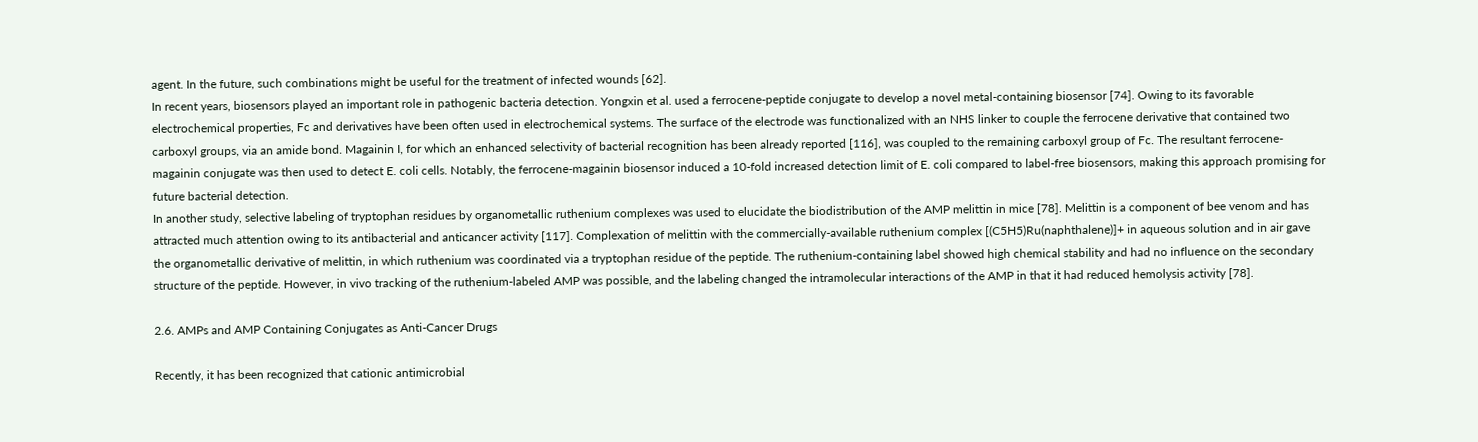agent. In the future, such combinations might be useful for the treatment of infected wounds [62].
In recent years, biosensors played an important role in pathogenic bacteria detection. Yongxin et al. used a ferrocene-peptide conjugate to develop a novel metal-containing biosensor [74]. Owing to its favorable electrochemical properties, Fc and derivatives have been often used in electrochemical systems. The surface of the electrode was functionalized with an NHS linker to couple the ferrocene derivative that contained two carboxyl groups, via an amide bond. Magainin I, for which an enhanced selectivity of bacterial recognition has been already reported [116], was coupled to the remaining carboxyl group of Fc. The resultant ferrocene-magainin conjugate was then used to detect E. coli cells. Notably, the ferrocene-magainin biosensor induced a 10-fold increased detection limit of E. coli compared to label-free biosensors, making this approach promising for future bacterial detection.
In another study, selective labeling of tryptophan residues by organometallic ruthenium complexes was used to elucidate the biodistribution of the AMP melittin in mice [78]. Melittin is a component of bee venom and has attracted much attention owing to its antibacterial and anticancer activity [117]. Complexation of melittin with the commercially-available ruthenium complex [(C5H5)Ru(naphthalene)]+ in aqueous solution and in air gave the organometallic derivative of melittin, in which ruthenium was coordinated via a tryptophan residue of the peptide. The ruthenium-containing label showed high chemical stability and had no influence on the secondary structure of the peptide. However, in vivo tracking of the ruthenium-labeled AMP was possible, and the labeling changed the intramolecular interactions of the AMP in that it had reduced hemolysis activity [78].

2.6. AMPs and AMP Containing Conjugates as Anti-Cancer Drugs

Recently, it has been recognized that cationic antimicrobial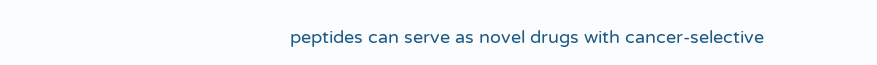peptides can serve as novel drugs with cancer-selective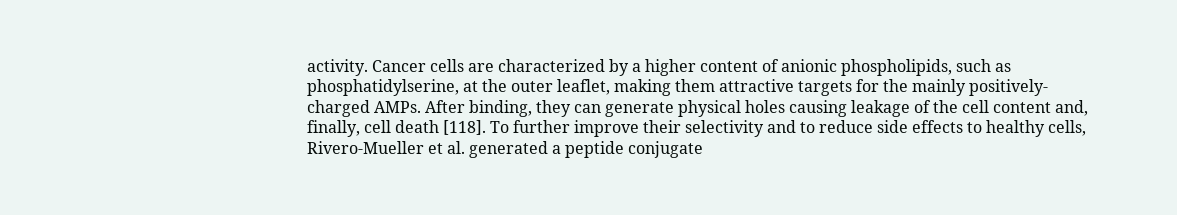activity. Cancer cells are characterized by a higher content of anionic phospholipids, such as phosphatidylserine, at the outer leaflet, making them attractive targets for the mainly positively-charged AMPs. After binding, they can generate physical holes causing leakage of the cell content and, finally, cell death [118]. To further improve their selectivity and to reduce side effects to healthy cells, Rivero-Mueller et al. generated a peptide conjugate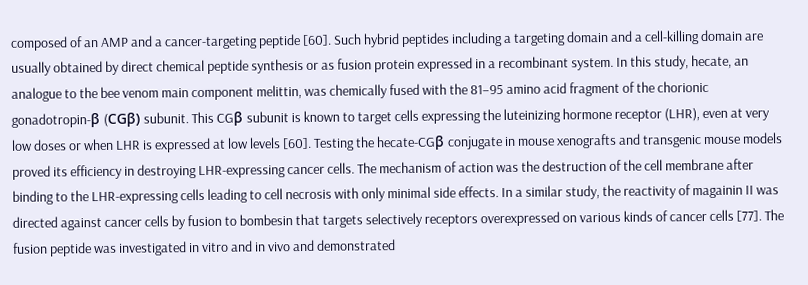composed of an AMP and a cancer-targeting peptide [60]. Such hybrid peptides including a targeting domain and a cell-killing domain are usually obtained by direct chemical peptide synthesis or as fusion protein expressed in a recombinant system. In this study, hecate, an analogue to the bee venom main component melittin, was chemically fused with the 81–95 amino acid fragment of the chorionic gonadotropin-β (CGβ) subunit. This CGβ subunit is known to target cells expressing the luteinizing hormone receptor (LHR), even at very low doses or when LHR is expressed at low levels [60]. Testing the hecate-CGβ conjugate in mouse xenografts and transgenic mouse models proved its efficiency in destroying LHR-expressing cancer cells. The mechanism of action was the destruction of the cell membrane after binding to the LHR-expressing cells leading to cell necrosis with only minimal side effects. In a similar study, the reactivity of magainin II was directed against cancer cells by fusion to bombesin that targets selectively receptors overexpressed on various kinds of cancer cells [77]. The fusion peptide was investigated in vitro and in vivo and demonstrated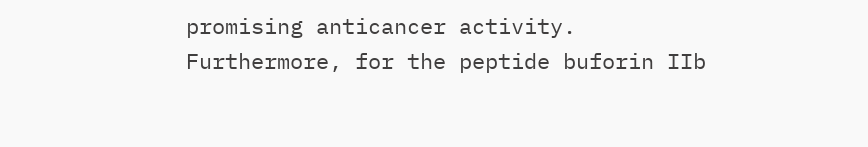promising anticancer activity.
Furthermore, for the peptide buforin IIb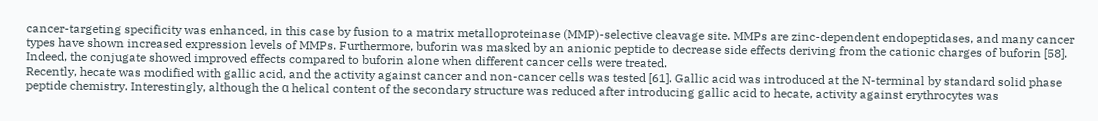cancer-targeting specificity was enhanced, in this case by fusion to a matrix metalloproteinase (MMP)-selective cleavage site. MMPs are zinc-dependent endopeptidases, and many cancer types have shown increased expression levels of MMPs. Furthermore, buforin was masked by an anionic peptide to decrease side effects deriving from the cationic charges of buforin [58]. Indeed, the conjugate showed improved effects compared to buforin alone when different cancer cells were treated.
Recently, hecate was modified with gallic acid, and the activity against cancer and non-cancer cells was tested [61]. Gallic acid was introduced at the N-terminal by standard solid phase peptide chemistry. Interestingly, although the α helical content of the secondary structure was reduced after introducing gallic acid to hecate, activity against erythrocytes was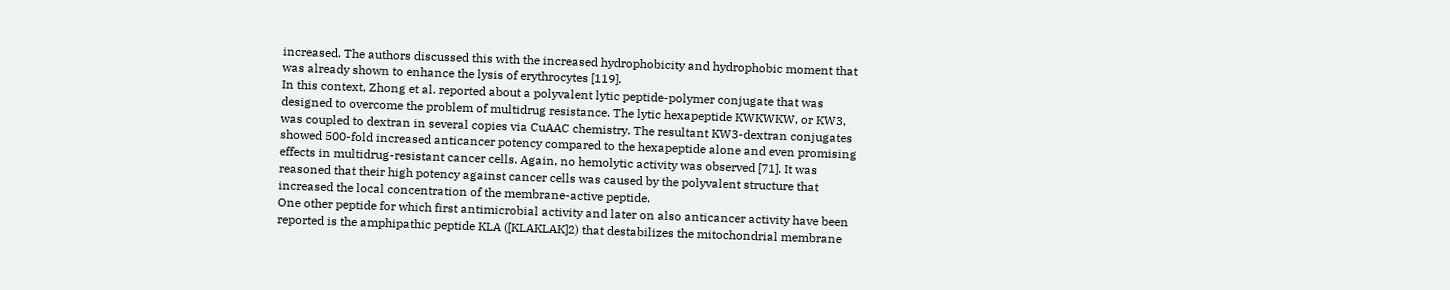increased. The authors discussed this with the increased hydrophobicity and hydrophobic moment that was already shown to enhance the lysis of erythrocytes [119].
In this context, Zhong et al. reported about a polyvalent lytic peptide-polymer conjugate that was designed to overcome the problem of multidrug resistance. The lytic hexapeptide KWKWKW, or KW3, was coupled to dextran in several copies via CuAAC chemistry. The resultant KW3-dextran conjugates showed 500-fold increased anticancer potency compared to the hexapeptide alone and even promising effects in multidrug-resistant cancer cells. Again, no hemolytic activity was observed [71]. It was reasoned that their high potency against cancer cells was caused by the polyvalent structure that increased the local concentration of the membrane-active peptide.
One other peptide for which first antimicrobial activity and later on also anticancer activity have been reported is the amphipathic peptide KLA ([KLAKLAK]2) that destabilizes the mitochondrial membrane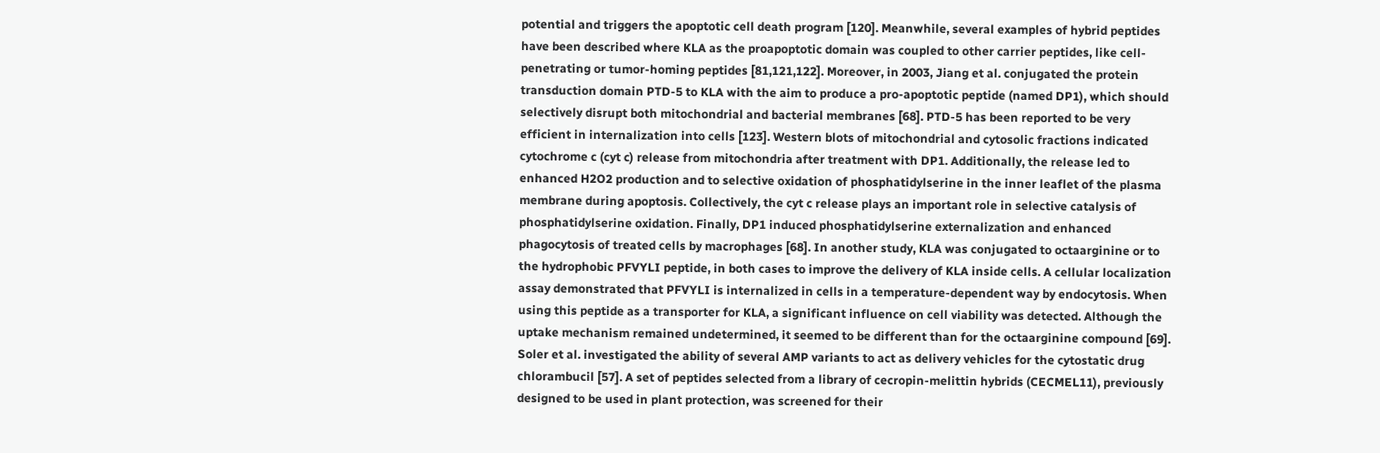potential and triggers the apoptotic cell death program [120]. Meanwhile, several examples of hybrid peptides have been described where KLA as the proapoptotic domain was coupled to other carrier peptides, like cell-penetrating or tumor-homing peptides [81,121,122]. Moreover, in 2003, Jiang et al. conjugated the protein transduction domain PTD-5 to KLA with the aim to produce a pro-apoptotic peptide (named DP1), which should selectively disrupt both mitochondrial and bacterial membranes [68]. PTD-5 has been reported to be very efficient in internalization into cells [123]. Western blots of mitochondrial and cytosolic fractions indicated cytochrome c (cyt c) release from mitochondria after treatment with DP1. Additionally, the release led to enhanced H2O2 production and to selective oxidation of phosphatidylserine in the inner leaflet of the plasma membrane during apoptosis. Collectively, the cyt c release plays an important role in selective catalysis of phosphatidylserine oxidation. Finally, DP1 induced phosphatidylserine externalization and enhanced phagocytosis of treated cells by macrophages [68]. In another study, KLA was conjugated to octaarginine or to the hydrophobic PFVYLI peptide, in both cases to improve the delivery of KLA inside cells. A cellular localization assay demonstrated that PFVYLI is internalized in cells in a temperature-dependent way by endocytosis. When using this peptide as a transporter for KLA, a significant influence on cell viability was detected. Although the uptake mechanism remained undetermined, it seemed to be different than for the octaarginine compound [69].
Soler et al. investigated the ability of several AMP variants to act as delivery vehicles for the cytostatic drug chlorambucil [57]. A set of peptides selected from a library of cecropin-melittin hybrids (CECMEL11), previously designed to be used in plant protection, was screened for their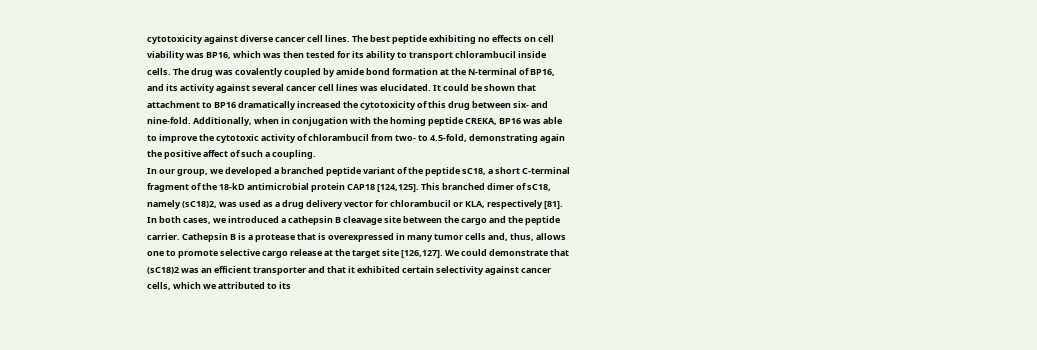cytotoxicity against diverse cancer cell lines. The best peptide exhibiting no effects on cell viability was BP16, which was then tested for its ability to transport chlorambucil inside cells. The drug was covalently coupled by amide bond formation at the N-terminal of BP16, and its activity against several cancer cell lines was elucidated. It could be shown that attachment to BP16 dramatically increased the cytotoxicity of this drug between six- and nine-fold. Additionally, when in conjugation with the homing peptide CREKA, BP16 was able to improve the cytotoxic activity of chlorambucil from two- to 4.5-fold, demonstrating again the positive affect of such a coupling.
In our group, we developed a branched peptide variant of the peptide sC18, a short C-terminal fragment of the 18-kD antimicrobial protein CAP18 [124,125]. This branched dimer of sC18, namely (sC18)2, was used as a drug delivery vector for chlorambucil or KLA, respectively [81]. In both cases, we introduced a cathepsin B cleavage site between the cargo and the peptide carrier. Cathepsin B is a protease that is overexpressed in many tumor cells and, thus, allows one to promote selective cargo release at the target site [126,127]. We could demonstrate that (sC18)2 was an efficient transporter and that it exhibited certain selectivity against cancer cells, which we attributed to its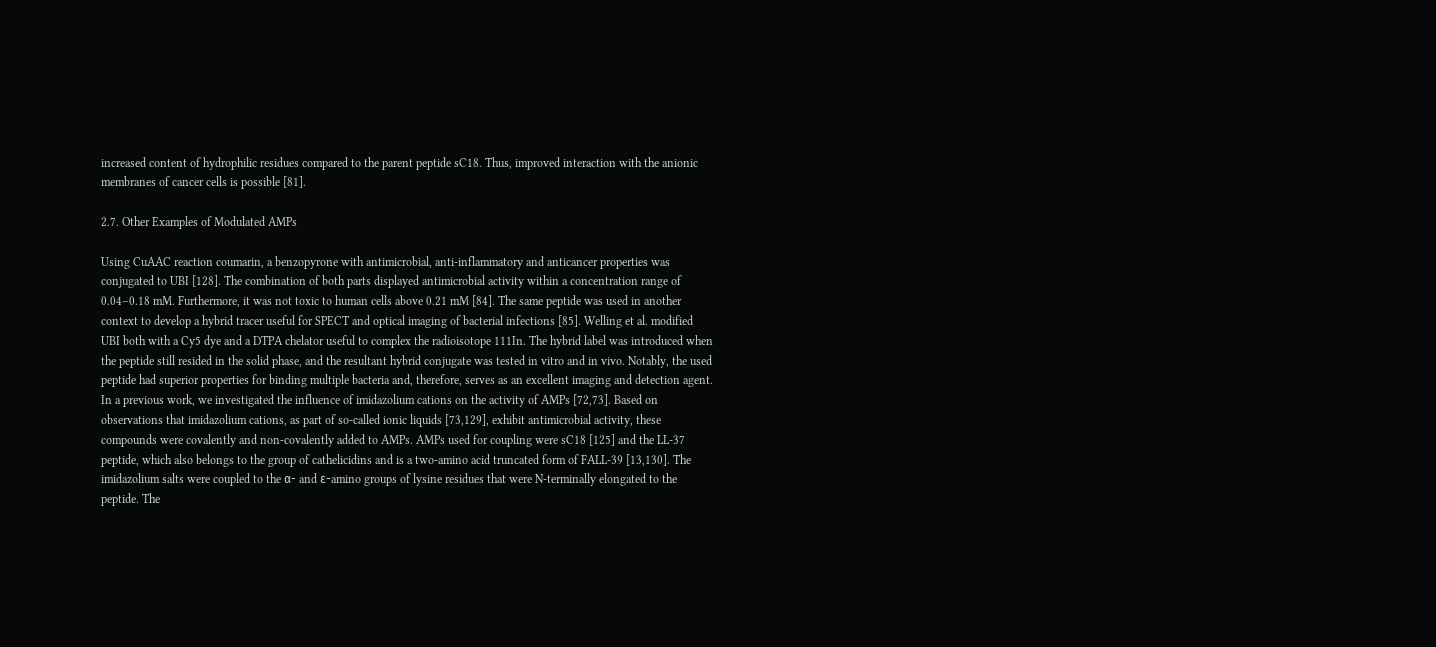increased content of hydrophilic residues compared to the parent peptide sC18. Thus, improved interaction with the anionic membranes of cancer cells is possible [81].

2.7. Other Examples of Modulated AMPs

Using CuAAC reaction coumarin, a benzopyrone with antimicrobial, anti-inflammatory and anticancer properties was conjugated to UBI [128]. The combination of both parts displayed antimicrobial activity within a concentration range of 0.04–0.18 mM. Furthermore, it was not toxic to human cells above 0.21 mM [84]. The same peptide was used in another context to develop a hybrid tracer useful for SPECT and optical imaging of bacterial infections [85]. Welling et al. modified UBI both with a Cy5 dye and a DTPA chelator useful to complex the radioisotope 111In. The hybrid label was introduced when the peptide still resided in the solid phase, and the resultant hybrid conjugate was tested in vitro and in vivo. Notably, the used peptide had superior properties for binding multiple bacteria and, therefore, serves as an excellent imaging and detection agent.
In a previous work, we investigated the influence of imidazolium cations on the activity of AMPs [72,73]. Based on observations that imidazolium cations, as part of so-called ionic liquids [73,129], exhibit antimicrobial activity, these compounds were covalently and non-covalently added to AMPs. AMPs used for coupling were sC18 [125] and the LL-37 peptide, which also belongs to the group of cathelicidins and is a two-amino acid truncated form of FALL-39 [13,130]. The imidazolium salts were coupled to the α- and ε-amino groups of lysine residues that were N-terminally elongated to the peptide. The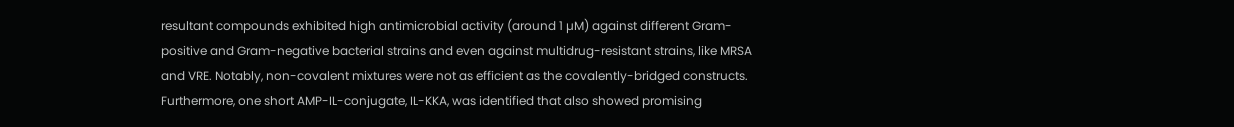resultant compounds exhibited high antimicrobial activity (around 1 µM) against different Gram-positive and Gram-negative bacterial strains and even against multidrug-resistant strains, like MRSA and VRE. Notably, non-covalent mixtures were not as efficient as the covalently-bridged constructs. Furthermore, one short AMP-IL-conjugate, IL-KKA, was identified that also showed promising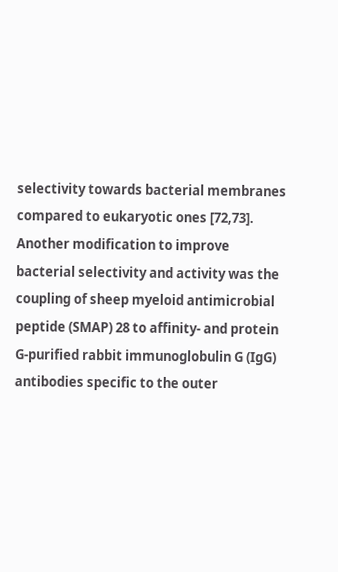selectivity towards bacterial membranes compared to eukaryotic ones [72,73].
Another modification to improve bacterial selectivity and activity was the coupling of sheep myeloid antimicrobial peptide (SMAP) 28 to affinity- and protein G-purified rabbit immunoglobulin G (IgG) antibodies specific to the outer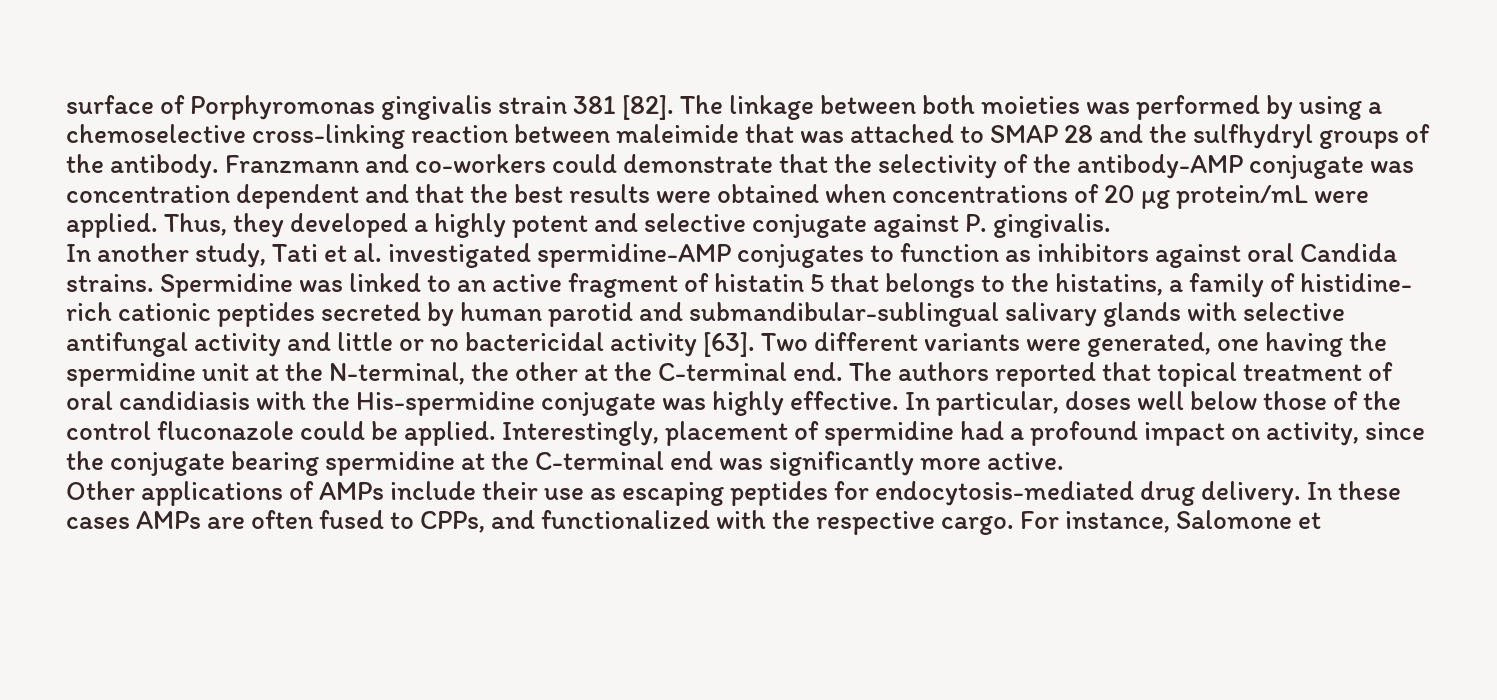surface of Porphyromonas gingivalis strain 381 [82]. The linkage between both moieties was performed by using a chemoselective cross-linking reaction between maleimide that was attached to SMAP 28 and the sulfhydryl groups of the antibody. Franzmann and co-workers could demonstrate that the selectivity of the antibody-AMP conjugate was concentration dependent and that the best results were obtained when concentrations of 20 µg protein/mL were applied. Thus, they developed a highly potent and selective conjugate against P. gingivalis.
In another study, Tati et al. investigated spermidine-AMP conjugates to function as inhibitors against oral Candida strains. Spermidine was linked to an active fragment of histatin 5 that belongs to the histatins, a family of histidine-rich cationic peptides secreted by human parotid and submandibular-sublingual salivary glands with selective antifungal activity and little or no bactericidal activity [63]. Two different variants were generated, one having the spermidine unit at the N-terminal, the other at the C-terminal end. The authors reported that topical treatment of oral candidiasis with the His-spermidine conjugate was highly effective. In particular, doses well below those of the control fluconazole could be applied. Interestingly, placement of spermidine had a profound impact on activity, since the conjugate bearing spermidine at the C-terminal end was significantly more active.
Other applications of AMPs include their use as escaping peptides for endocytosis-mediated drug delivery. In these cases AMPs are often fused to CPPs, and functionalized with the respective cargo. For instance, Salomone et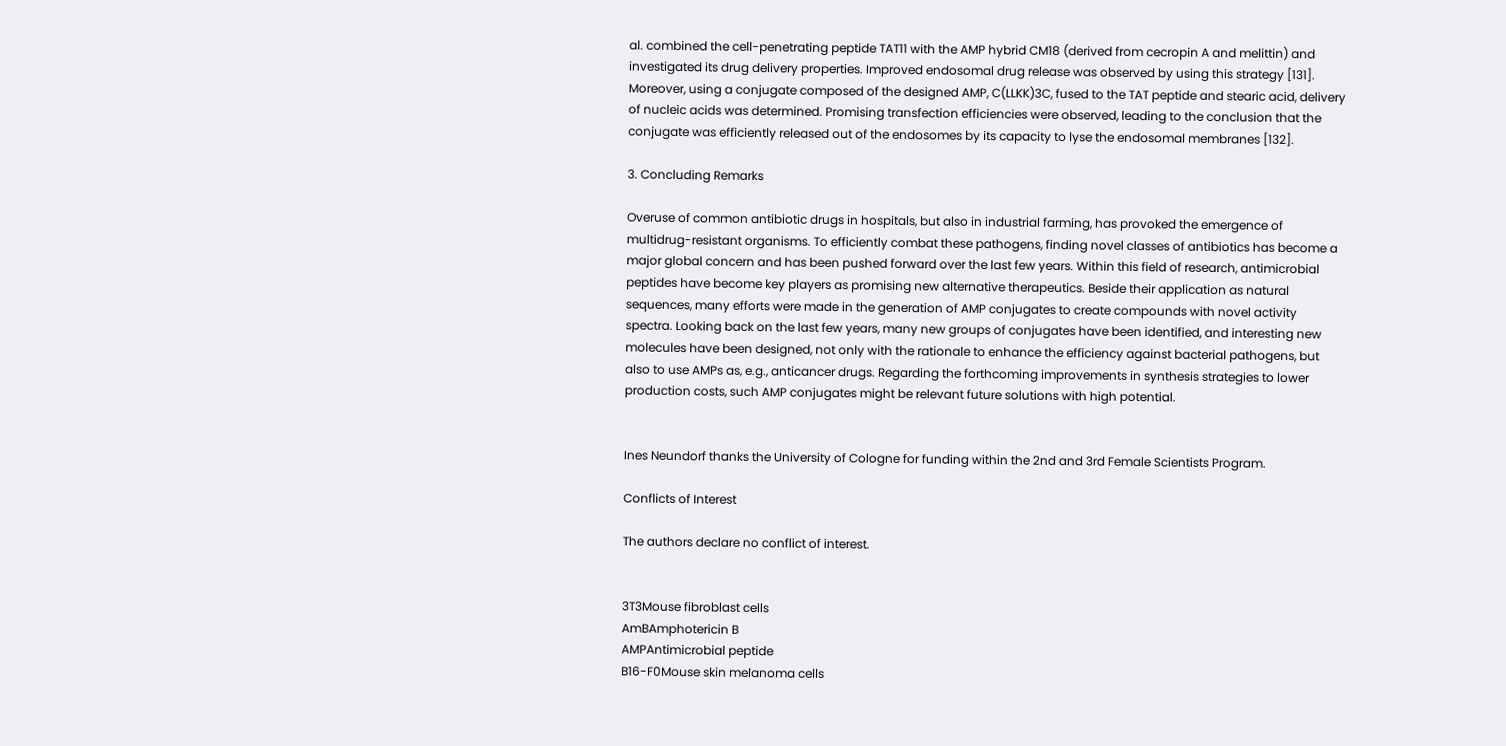al. combined the cell-penetrating peptide TAT11 with the AMP hybrid CM18 (derived from cecropin A and melittin) and investigated its drug delivery properties. Improved endosomal drug release was observed by using this strategy [131]. Moreover, using a conjugate composed of the designed AMP, C(LLKK)3C, fused to the TAT peptide and stearic acid, delivery of nucleic acids was determined. Promising transfection efficiencies were observed, leading to the conclusion that the conjugate was efficiently released out of the endosomes by its capacity to lyse the endosomal membranes [132].

3. Concluding Remarks

Overuse of common antibiotic drugs in hospitals, but also in industrial farming, has provoked the emergence of multidrug-resistant organisms. To efficiently combat these pathogens, finding novel classes of antibiotics has become a major global concern and has been pushed forward over the last few years. Within this field of research, antimicrobial peptides have become key players as promising new alternative therapeutics. Beside their application as natural sequences, many efforts were made in the generation of AMP conjugates to create compounds with novel activity spectra. Looking back on the last few years, many new groups of conjugates have been identified, and interesting new molecules have been designed, not only with the rationale to enhance the efficiency against bacterial pathogens, but also to use AMPs as, e.g., anticancer drugs. Regarding the forthcoming improvements in synthesis strategies to lower production costs, such AMP conjugates might be relevant future solutions with high potential.


Ines Neundorf thanks the University of Cologne for funding within the 2nd and 3rd Female Scientists Program.

Conflicts of Interest

The authors declare no conflict of interest.


3T3Mouse fibroblast cells
AmBAmphotericin B
AMPAntimicrobial peptide
B16-F0Mouse skin melanoma cells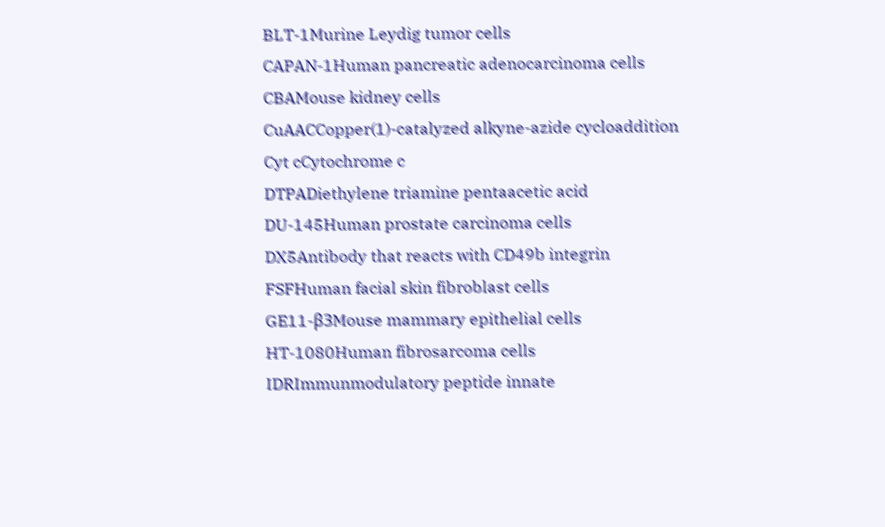BLT-1Murine Leydig tumor cells
CAPAN-1Human pancreatic adenocarcinoma cells
CBAMouse kidney cells
CuAACCopper(1)-catalyzed alkyne-azide cycloaddition
Cyt cCytochrome c
DTPADiethylene triamine pentaacetic acid
DU-145Human prostate carcinoma cells
DX5Antibody that reacts with CD49b integrin
FSFHuman facial skin fibroblast cells
GE11-β3Mouse mammary epithelial cells
HT-1080Human fibrosarcoma cells
IDRImmunmodulatory peptide innate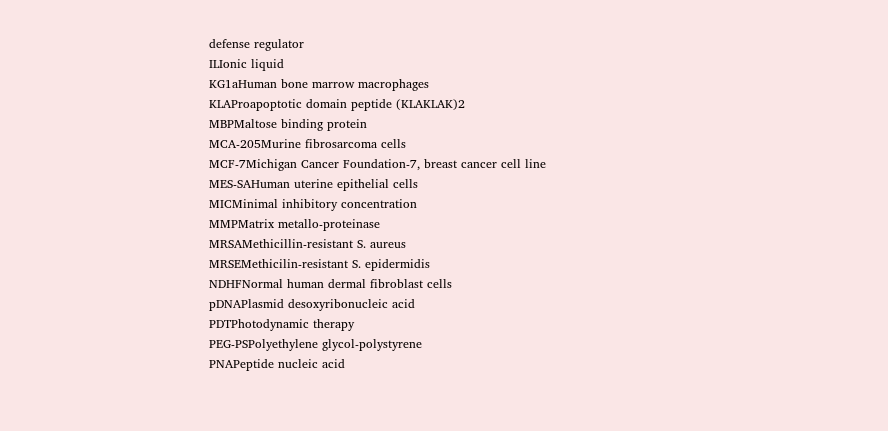defense regulator
ILIonic liquid
KG1aHuman bone marrow macrophages
KLAProapoptotic domain peptide (KLAKLAK)2
MBPMaltose binding protein
MCA-205Murine fibrosarcoma cells
MCF-7Michigan Cancer Foundation-7, breast cancer cell line
MES-SAHuman uterine epithelial cells
MICMinimal inhibitory concentration
MMPMatrix metallo-proteinase
MRSAMethicillin-resistant S. aureus
MRSEMethicilin-resistant S. epidermidis
NDHFNormal human dermal fibroblast cells
pDNAPlasmid desoxyribonucleic acid
PDTPhotodynamic therapy
PEG-PSPolyethylene glycol-polystyrene
PNAPeptide nucleic acid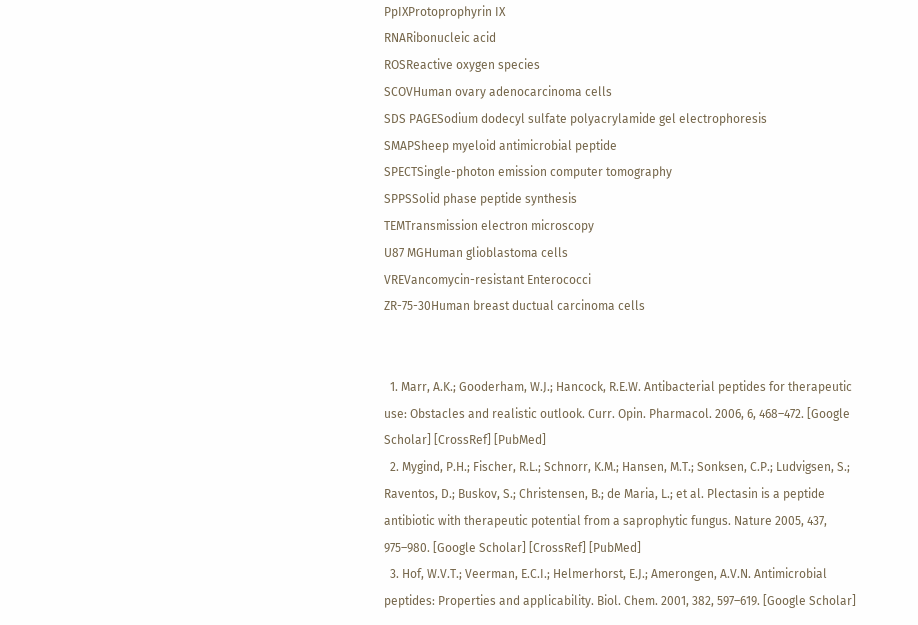PpIXProtoprophyrin IX
RNARibonucleic acid
ROSReactive oxygen species
SCOVHuman ovary adenocarcinoma cells
SDS PAGESodium dodecyl sulfate polyacrylamide gel electrophoresis
SMAPSheep myeloid antimicrobial peptide
SPECTSingle-photon emission computer tomography
SPPSSolid phase peptide synthesis
TEMTransmission electron microscopy
U87 MGHuman glioblastoma cells
VREVancomycin-resistant Enterococci
ZR-75-30Human breast ductual carcinoma cells


  1. Marr, A.K.; Gooderham, W.J.; Hancock, R.E.W. Antibacterial peptides for therapeutic use: Obstacles and realistic outlook. Curr. Opin. Pharmacol. 2006, 6, 468–472. [Google Scholar] [CrossRef] [PubMed]
  2. Mygind, P.H.; Fischer, R.L.; Schnorr, K.M.; Hansen, M.T.; Sonksen, C.P.; Ludvigsen, S.; Raventos, D.; Buskov, S.; Christensen, B.; de Maria, L.; et al. Plectasin is a peptide antibiotic with therapeutic potential from a saprophytic fungus. Nature 2005, 437, 975–980. [Google Scholar] [CrossRef] [PubMed]
  3. Hof, W.V.T.; Veerman, E.C.I.; Helmerhorst, E.J.; Amerongen, A.V.N. Antimicrobial peptides: Properties and applicability. Biol. Chem. 2001, 382, 597–619. [Google Scholar]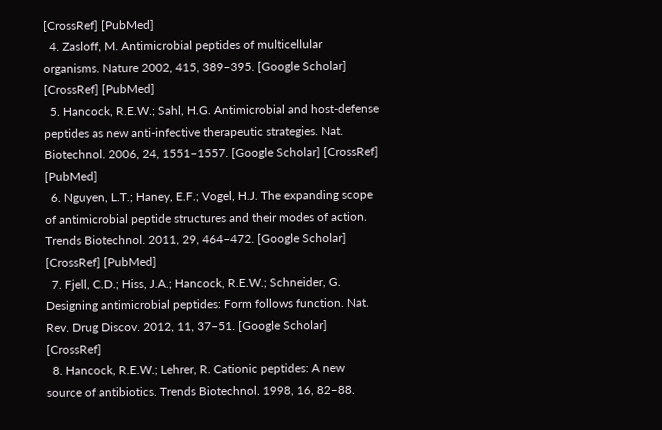[CrossRef] [PubMed]
  4. Zasloff, M. Antimicrobial peptides of multicellular organisms. Nature 2002, 415, 389–395. [Google Scholar] [CrossRef] [PubMed]
  5. Hancock, R.E.W.; Sahl, H.G. Antimicrobial and host-defense peptides as new anti-infective therapeutic strategies. Nat. Biotechnol. 2006, 24, 1551–1557. [Google Scholar] [CrossRef] [PubMed]
  6. Nguyen, L.T.; Haney, E.F.; Vogel, H.J. The expanding scope of antimicrobial peptide structures and their modes of action. Trends Biotechnol. 2011, 29, 464–472. [Google Scholar] [CrossRef] [PubMed]
  7. Fjell, C.D.; Hiss, J.A.; Hancock, R.E.W.; Schneider, G. Designing antimicrobial peptides: Form follows function. Nat. Rev. Drug Discov. 2012, 11, 37–51. [Google Scholar] [CrossRef]
  8. Hancock, R.E.W.; Lehrer, R. Cationic peptides: A new source of antibiotics. Trends Biotechnol. 1998, 16, 82–88.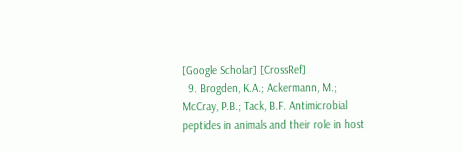[Google Scholar] [CrossRef]
  9. Brogden, K.A.; Ackermann, M.; McCray, P.B.; Tack, B.F. Antimicrobial peptides in animals and their role in host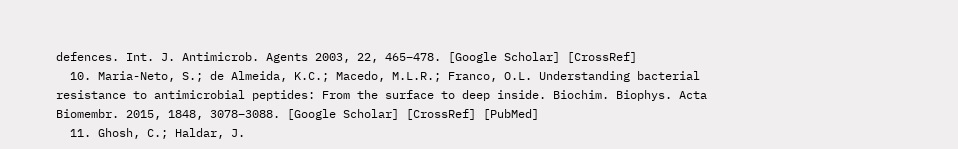defences. Int. J. Antimicrob. Agents 2003, 22, 465–478. [Google Scholar] [CrossRef]
  10. Maria-Neto, S.; de Almeida, K.C.; Macedo, M.L.R.; Franco, O.L. Understanding bacterial resistance to antimicrobial peptides: From the surface to deep inside. Biochim. Biophys. Acta Biomembr. 2015, 1848, 3078–3088. [Google Scholar] [CrossRef] [PubMed]
  11. Ghosh, C.; Haldar, J.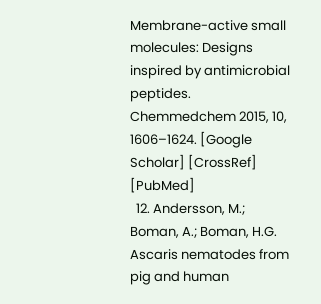Membrane-active small molecules: Designs inspired by antimicrobial peptides. Chemmedchem 2015, 10, 1606–1624. [Google Scholar] [CrossRef] [PubMed]
  12. Andersson, M.; Boman, A.; Boman, H.G. Ascaris nematodes from pig and human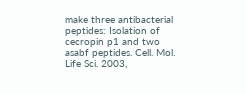make three antibacterial peptides: Isolation of cecropin p1 and two asabf peptides. Cell. Mol. Life Sci. 2003,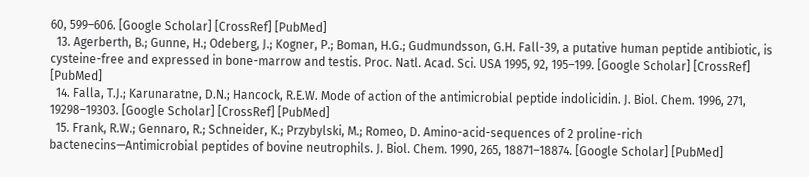60, 599–606. [Google Scholar] [CrossRef] [PubMed]
  13. Agerberth, B.; Gunne, H.; Odeberg, J.; Kogner, P.; Boman, H.G.; Gudmundsson, G.H. Fall-39, a putative human peptide antibiotic, is cysteine-free and expressed in bone-marrow and testis. Proc. Natl. Acad. Sci. USA 1995, 92, 195–199. [Google Scholar] [CrossRef] [PubMed]
  14. Falla, T.J.; Karunaratne, D.N.; Hancock, R.E.W. Mode of action of the antimicrobial peptide indolicidin. J. Biol. Chem. 1996, 271, 19298–19303. [Google Scholar] [CrossRef] [PubMed]
  15. Frank, R.W.; Gennaro, R.; Schneider, K.; Przybylski, M.; Romeo, D. Amino-acid-sequences of 2 proline-rich bactenecins—Antimicrobial peptides of bovine neutrophils. J. Biol. Chem. 1990, 265, 18871–18874. [Google Scholar] [PubMed]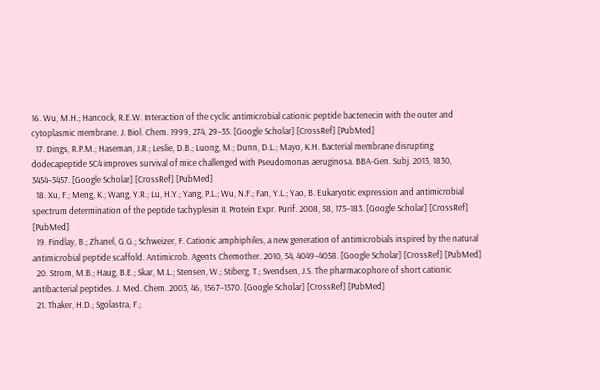16. Wu, M.H.; Hancock, R.E.W. Interaction of the cyclic antimicrobial cationic peptide bactenecin with the outer and cytoplasmic membrane. J. Biol. Chem. 1999, 274, 29–35. [Google Scholar] [CrossRef] [PubMed]
  17. Dings, R.P.M.; Haseman, J.R.; Leslie, D.B.; Luong, M.; Dunn, D.L.; Mayo, K.H. Bacterial membrane disrupting dodecapeptide SC4 improves survival of mice challenged with Pseudomonas aeruginosa. BBA-Gen. Subj. 2013, 1830, 3454–3457. [Google Scholar] [CrossRef] [PubMed]
  18. Xu, F.; Meng, K.; Wang, Y.R.; Lu, H.Y.; Yang, P.L.; Wu, N.F.; Fan, Y.L.; Yao, B. Eukaryotic expression and antimicrobial spectrum determination of the peptide tachyplesin II. Protein Expr. Purif. 2008, 58, 175–183. [Google Scholar] [CrossRef] [PubMed]
  19. Findlay, B.; Zhanel, G.G.; Schweizer, F. Cationic amphiphiles, a new generation of antimicrobials inspired by the natural antimicrobial peptide scaffold. Antimicrob. Agents Chemother. 2010, 54, 4049–4058. [Google Scholar] [CrossRef] [PubMed]
  20. Strom, M.B.; Haug, B.E.; Skar, M.L.; Stensen, W.; Stiberg, T.; Svendsen, J.S. The pharmacophore of short cationic antibacterial peptides. J. Med. Chem. 2003, 46, 1567–1570. [Google Scholar] [CrossRef] [PubMed]
  21. Thaker, H.D.; Sgolastra, F.;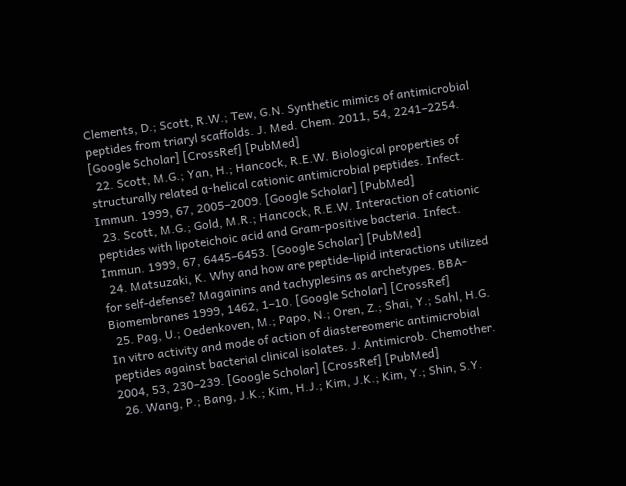Clements, D.; Scott, R.W.; Tew, G.N. Synthetic mimics of antimicrobial peptides from triaryl scaffolds. J. Med. Chem. 2011, 54, 2241–2254. [Google Scholar] [CrossRef] [PubMed]
  22. Scott, M.G.; Yan, H.; Hancock, R.E.W. Biological properties of structurally related α-helical cationic antimicrobial peptides. Infect. Immun. 1999, 67, 2005–2009. [Google Scholar] [PubMed]
  23. Scott, M.G.; Gold, M.R.; Hancock, R.E.W. Interaction of cationic peptides with lipoteichoic acid and Gram-positive bacteria. Infect. Immun. 1999, 67, 6445–6453. [Google Scholar] [PubMed]
  24. Matsuzaki, K. Why and how are peptide-lipid interactions utilized for self-defense? Magainins and tachyplesins as archetypes. BBA-Biomembranes 1999, 1462, 1–10. [Google Scholar] [CrossRef]
  25. Pag, U.; Oedenkoven, M.; Papo, N.; Oren, Z.; Shai, Y.; Sahl, H.G. In vitro activity and mode of action of diastereomeric antimicrobial peptides against bacterial clinical isolates. J. Antimicrob. Chemother. 2004, 53, 230–239. [Google Scholar] [CrossRef] [PubMed]
  26. Wang, P.; Bang, J.K.; Kim, H.J.; Kim, J.K.; Kim, Y.; Shin, S.Y.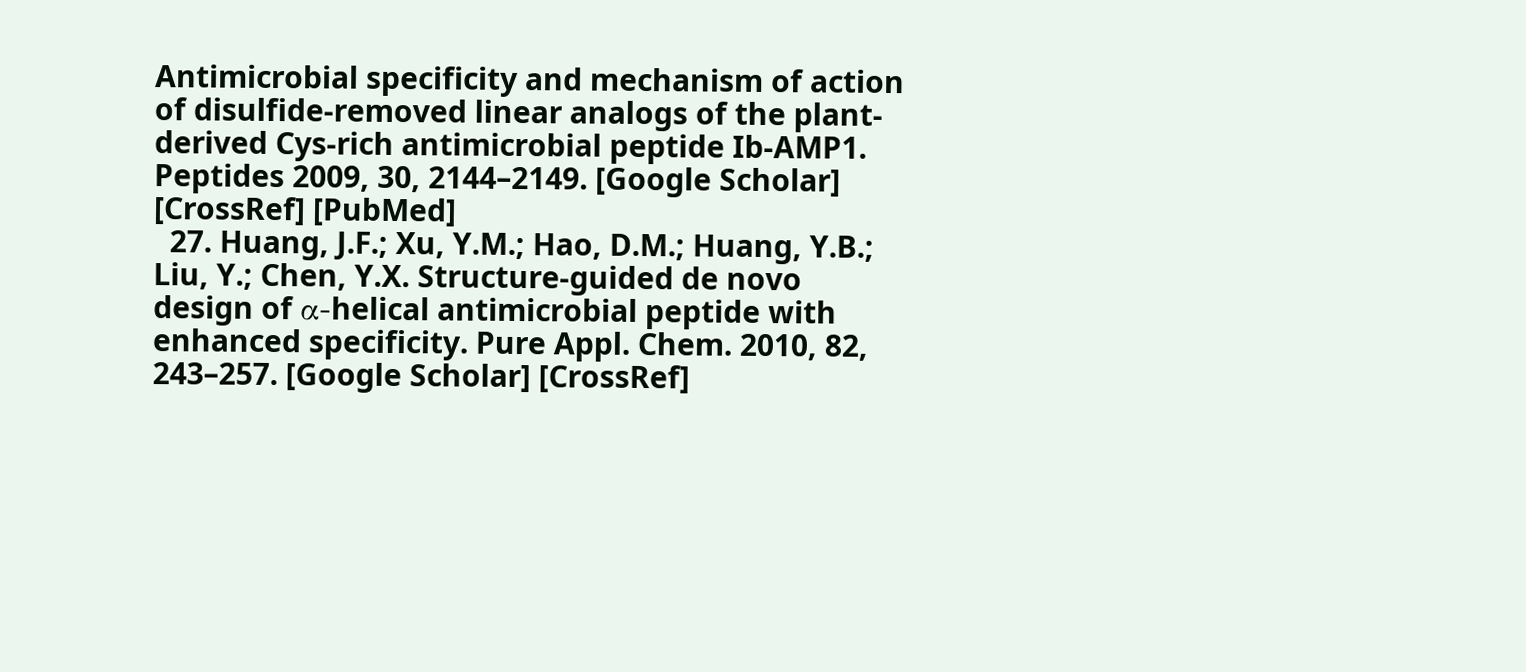Antimicrobial specificity and mechanism of action of disulfide-removed linear analogs of the plant-derived Cys-rich antimicrobial peptide Ib-AMP1. Peptides 2009, 30, 2144–2149. [Google Scholar] [CrossRef] [PubMed]
  27. Huang, J.F.; Xu, Y.M.; Hao, D.M.; Huang, Y.B.; Liu, Y.; Chen, Y.X. Structure-guided de novo design of α-helical antimicrobial peptide with enhanced specificity. Pure Appl. Chem. 2010, 82, 243–257. [Google Scholar] [CrossRef]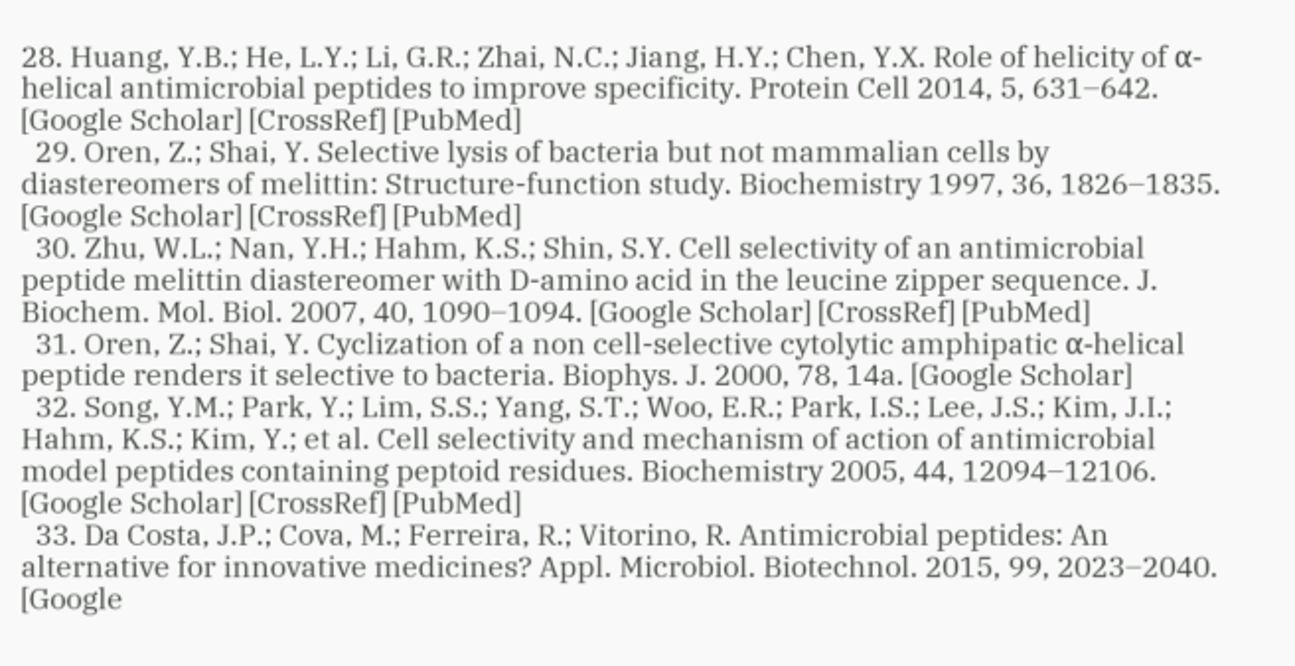28. Huang, Y.B.; He, L.Y.; Li, G.R.; Zhai, N.C.; Jiang, H.Y.; Chen, Y.X. Role of helicity of α-helical antimicrobial peptides to improve specificity. Protein Cell 2014, 5, 631–642. [Google Scholar] [CrossRef] [PubMed]
  29. Oren, Z.; Shai, Y. Selective lysis of bacteria but not mammalian cells by diastereomers of melittin: Structure-function study. Biochemistry 1997, 36, 1826–1835. [Google Scholar] [CrossRef] [PubMed]
  30. Zhu, W.L.; Nan, Y.H.; Hahm, K.S.; Shin, S.Y. Cell selectivity of an antimicrobial peptide melittin diastereomer with D-amino acid in the leucine zipper sequence. J. Biochem. Mol. Biol. 2007, 40, 1090–1094. [Google Scholar] [CrossRef] [PubMed]
  31. Oren, Z.; Shai, Y. Cyclization of a non cell-selective cytolytic amphipatic α-helical peptide renders it selective to bacteria. Biophys. J. 2000, 78, 14a. [Google Scholar]
  32. Song, Y.M.; Park, Y.; Lim, S.S.; Yang, S.T.; Woo, E.R.; Park, I.S.; Lee, J.S.; Kim, J.I.; Hahm, K.S.; Kim, Y.; et al. Cell selectivity and mechanism of action of antimicrobial model peptides containing peptoid residues. Biochemistry 2005, 44, 12094–12106. [Google Scholar] [CrossRef] [PubMed]
  33. Da Costa, J.P.; Cova, M.; Ferreira, R.; Vitorino, R. Antimicrobial peptides: An alternative for innovative medicines? Appl. Microbiol. Biotechnol. 2015, 99, 2023–2040. [Google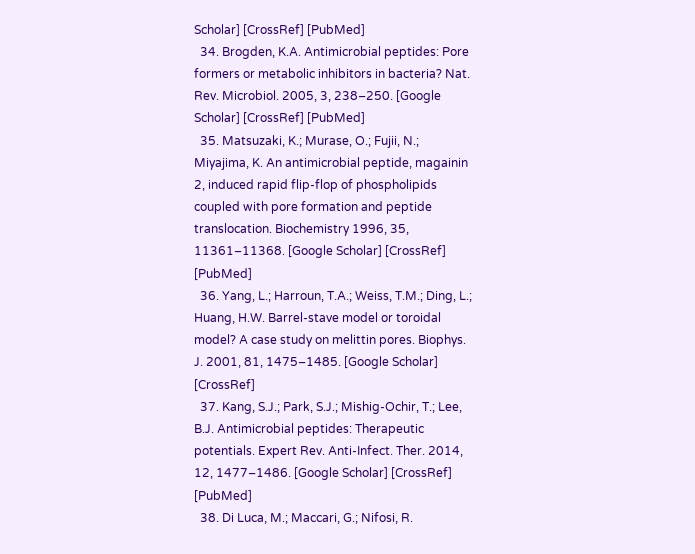Scholar] [CrossRef] [PubMed]
  34. Brogden, K.A. Antimicrobial peptides: Pore formers or metabolic inhibitors in bacteria? Nat. Rev. Microbiol. 2005, 3, 238–250. [Google Scholar] [CrossRef] [PubMed]
  35. Matsuzaki, K.; Murase, O.; Fujii, N.; Miyajima, K. An antimicrobial peptide, magainin 2, induced rapid flip-flop of phospholipids coupled with pore formation and peptide translocation. Biochemistry 1996, 35, 11361–11368. [Google Scholar] [CrossRef] [PubMed]
  36. Yang, L.; Harroun, T.A.; Weiss, T.M.; Ding, L.; Huang, H.W. Barrel-stave model or toroidal model? A case study on melittin pores. Biophys. J. 2001, 81, 1475–1485. [Google Scholar] [CrossRef]
  37. Kang, S.J.; Park, S.J.; Mishig-Ochir, T.; Lee, B.J. Antimicrobial peptides: Therapeutic potentials. Expert Rev. Anti-Infect. Ther. 2014, 12, 1477–1486. [Google Scholar] [CrossRef] [PubMed]
  38. Di Luca, M.; Maccari, G.; Nifosi, R.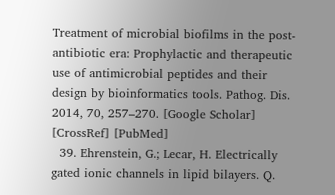Treatment of microbial biofilms in the post-antibiotic era: Prophylactic and therapeutic use of antimicrobial peptides and their design by bioinformatics tools. Pathog. Dis. 2014, 70, 257–270. [Google Scholar] [CrossRef] [PubMed]
  39. Ehrenstein, G.; Lecar, H. Electrically gated ionic channels in lipid bilayers. Q.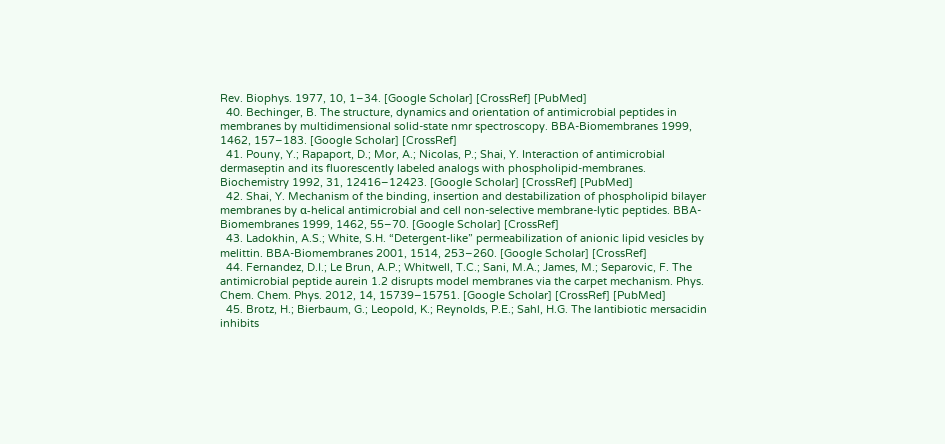Rev. Biophys. 1977, 10, 1–34. [Google Scholar] [CrossRef] [PubMed]
  40. Bechinger, B. The structure, dynamics and orientation of antimicrobial peptides in membranes by multidimensional solid-state nmr spectroscopy. BBA-Biomembranes 1999, 1462, 157–183. [Google Scholar] [CrossRef]
  41. Pouny, Y.; Rapaport, D.; Mor, A.; Nicolas, P.; Shai, Y. Interaction of antimicrobial dermaseptin and its fluorescently labeled analogs with phospholipid-membranes. Biochemistry 1992, 31, 12416–12423. [Google Scholar] [CrossRef] [PubMed]
  42. Shai, Y. Mechanism of the binding, insertion and destabilization of phospholipid bilayer membranes by α-helical antimicrobial and cell non-selective membrane-lytic peptides. BBA-Biomembranes 1999, 1462, 55–70. [Google Scholar] [CrossRef]
  43. Ladokhin, A.S.; White, S.H. “Detergent-like” permeabilization of anionic lipid vesicles by melittin. BBA-Biomembranes 2001, 1514, 253–260. [Google Scholar] [CrossRef]
  44. Fernandez, D.I.; Le Brun, A.P.; Whitwell, T.C.; Sani, M.A.; James, M.; Separovic, F. The antimicrobial peptide aurein 1.2 disrupts model membranes via the carpet mechanism. Phys. Chem. Chem. Phys. 2012, 14, 15739–15751. [Google Scholar] [CrossRef] [PubMed]
  45. Brotz, H.; Bierbaum, G.; Leopold, K.; Reynolds, P.E.; Sahl, H.G. The lantibiotic mersacidin inhibits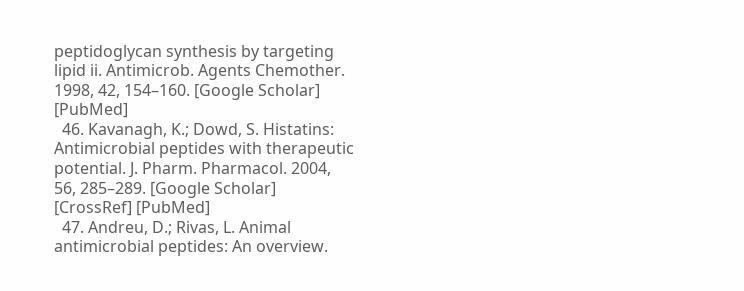peptidoglycan synthesis by targeting lipid ii. Antimicrob. Agents Chemother. 1998, 42, 154–160. [Google Scholar] [PubMed]
  46. Kavanagh, K.; Dowd, S. Histatins: Antimicrobial peptides with therapeutic potential. J. Pharm. Pharmacol. 2004, 56, 285–289. [Google Scholar] [CrossRef] [PubMed]
  47. Andreu, D.; Rivas, L. Animal antimicrobial peptides: An overview.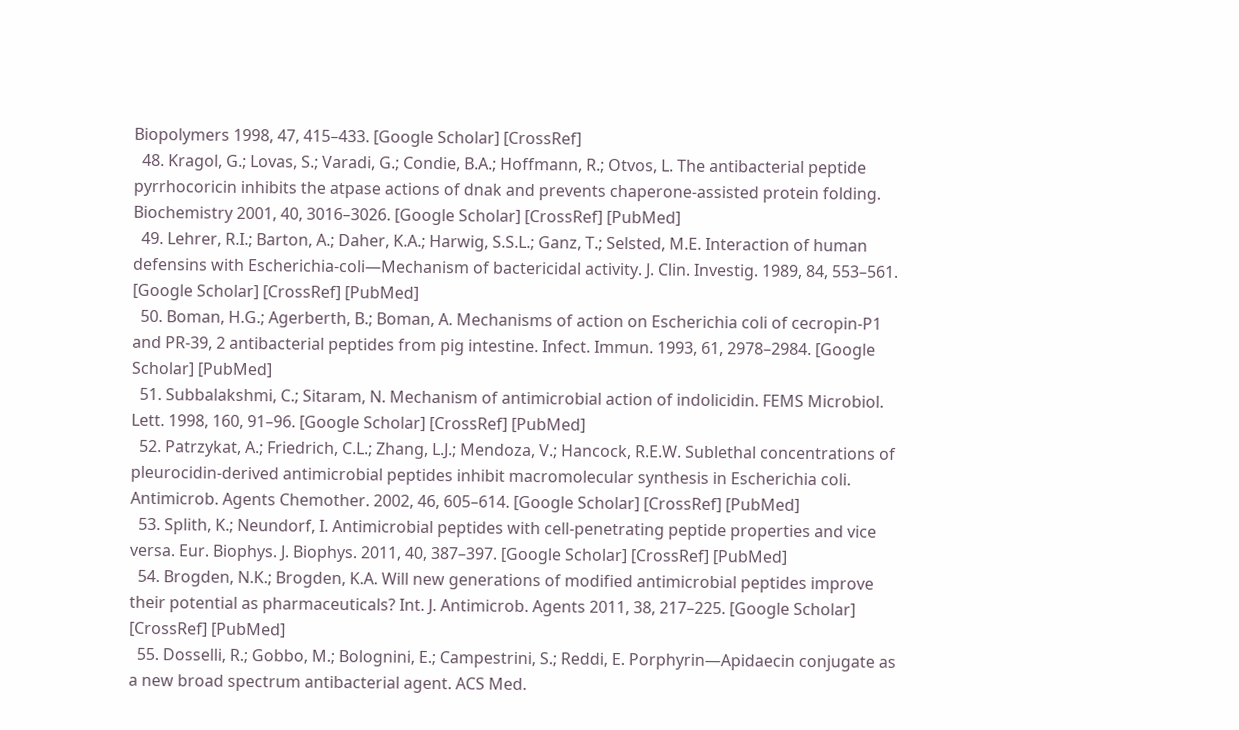Biopolymers 1998, 47, 415–433. [Google Scholar] [CrossRef]
  48. Kragol, G.; Lovas, S.; Varadi, G.; Condie, B.A.; Hoffmann, R.; Otvos, L. The antibacterial peptide pyrrhocoricin inhibits the atpase actions of dnak and prevents chaperone-assisted protein folding. Biochemistry 2001, 40, 3016–3026. [Google Scholar] [CrossRef] [PubMed]
  49. Lehrer, R.I.; Barton, A.; Daher, K.A.; Harwig, S.S.L.; Ganz, T.; Selsted, M.E. Interaction of human defensins with Escherichia-coli—Mechanism of bactericidal activity. J. Clin. Investig. 1989, 84, 553–561. [Google Scholar] [CrossRef] [PubMed]
  50. Boman, H.G.; Agerberth, B.; Boman, A. Mechanisms of action on Escherichia coli of cecropin-P1 and PR-39, 2 antibacterial peptides from pig intestine. Infect. Immun. 1993, 61, 2978–2984. [Google Scholar] [PubMed]
  51. Subbalakshmi, C.; Sitaram, N. Mechanism of antimicrobial action of indolicidin. FEMS Microbiol. Lett. 1998, 160, 91–96. [Google Scholar] [CrossRef] [PubMed]
  52. Patrzykat, A.; Friedrich, C.L.; Zhang, L.J.; Mendoza, V.; Hancock, R.E.W. Sublethal concentrations of pleurocidin-derived antimicrobial peptides inhibit macromolecular synthesis in Escherichia coli. Antimicrob. Agents Chemother. 2002, 46, 605–614. [Google Scholar] [CrossRef] [PubMed]
  53. Splith, K.; Neundorf, I. Antimicrobial peptides with cell-penetrating peptide properties and vice versa. Eur. Biophys. J. Biophys. 2011, 40, 387–397. [Google Scholar] [CrossRef] [PubMed]
  54. Brogden, N.K.; Brogden, K.A. Will new generations of modified antimicrobial peptides improve their potential as pharmaceuticals? Int. J. Antimicrob. Agents 2011, 38, 217–225. [Google Scholar] [CrossRef] [PubMed]
  55. Dosselli, R.; Gobbo, M.; Bolognini, E.; Campestrini, S.; Reddi, E. Porphyrin—Apidaecin conjugate as a new broad spectrum antibacterial agent. ACS Med.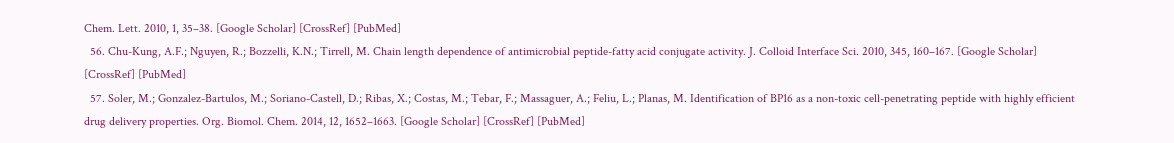Chem. Lett. 2010, 1, 35–38. [Google Scholar] [CrossRef] [PubMed]
  56. Chu-Kung, A.F.; Nguyen, R.; Bozzelli, K.N.; Tirrell, M. Chain length dependence of antimicrobial peptide-fatty acid conjugate activity. J. Colloid Interface Sci. 2010, 345, 160–167. [Google Scholar] [CrossRef] [PubMed]
  57. Soler, M.; Gonzalez-Bartulos, M.; Soriano-Castell, D.; Ribas, X.; Costas, M.; Tebar, F.; Massaguer, A.; Feliu, L.; Planas, M. Identification of BP16 as a non-toxic cell-penetrating peptide with highly efficient drug delivery properties. Org. Biomol. Chem. 2014, 12, 1652–1663. [Google Scholar] [CrossRef] [PubMed]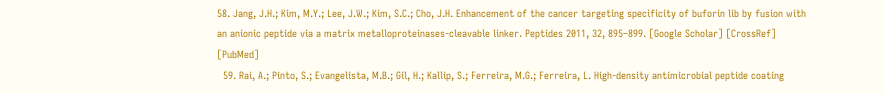58. Jang, J.H.; Kim, M.Y.; Lee, J.W.; Kim, S.C.; Cho, J.H. Enhancement of the cancer targeting specificity of buforin lib by fusion with an anionic peptide via a matrix metalloproteinases-cleavable linker. Peptides 2011, 32, 895–899. [Google Scholar] [CrossRef] [PubMed]
  59. Rai, A.; Pinto, S.; Evangelista, M.B.; Gil, H.; Kallip, S.; Ferreira, M.G.; Ferreira, L. High-density antimicrobial peptide coating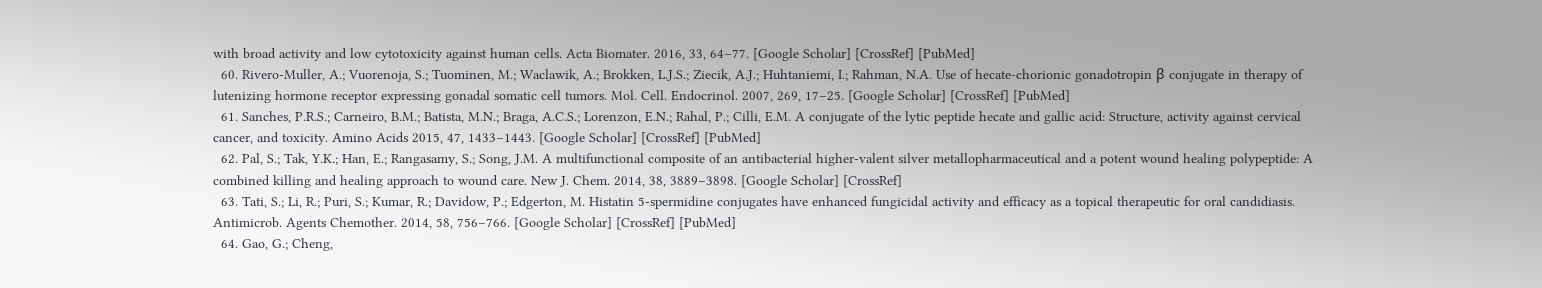with broad activity and low cytotoxicity against human cells. Acta Biomater. 2016, 33, 64–77. [Google Scholar] [CrossRef] [PubMed]
  60. Rivero-Muller, A.; Vuorenoja, S.; Tuominen, M.; Waclawik, A.; Brokken, L.J.S.; Ziecik, A.J.; Huhtaniemi, I.; Rahman, N.A. Use of hecate-chorionic gonadotropin β conjugate in therapy of lutenizing hormone receptor expressing gonadal somatic cell tumors. Mol. Cell. Endocrinol. 2007, 269, 17–25. [Google Scholar] [CrossRef] [PubMed]
  61. Sanches, P.R.S.; Carneiro, B.M.; Batista, M.N.; Braga, A.C.S.; Lorenzon, E.N.; Rahal, P.; Cilli, E.M. A conjugate of the lytic peptide hecate and gallic acid: Structure, activity against cervical cancer, and toxicity. Amino Acids 2015, 47, 1433–1443. [Google Scholar] [CrossRef] [PubMed]
  62. Pal, S.; Tak, Y.K.; Han, E.; Rangasamy, S.; Song, J.M. A multifunctional composite of an antibacterial higher-valent silver metallopharmaceutical and a potent wound healing polypeptide: A combined killing and healing approach to wound care. New J. Chem. 2014, 38, 3889–3898. [Google Scholar] [CrossRef]
  63. Tati, S.; Li, R.; Puri, S.; Kumar, R.; Davidow, P.; Edgerton, M. Histatin 5-spermidine conjugates have enhanced fungicidal activity and efficacy as a topical therapeutic for oral candidiasis. Antimicrob. Agents Chemother. 2014, 58, 756–766. [Google Scholar] [CrossRef] [PubMed]
  64. Gao, G.; Cheng,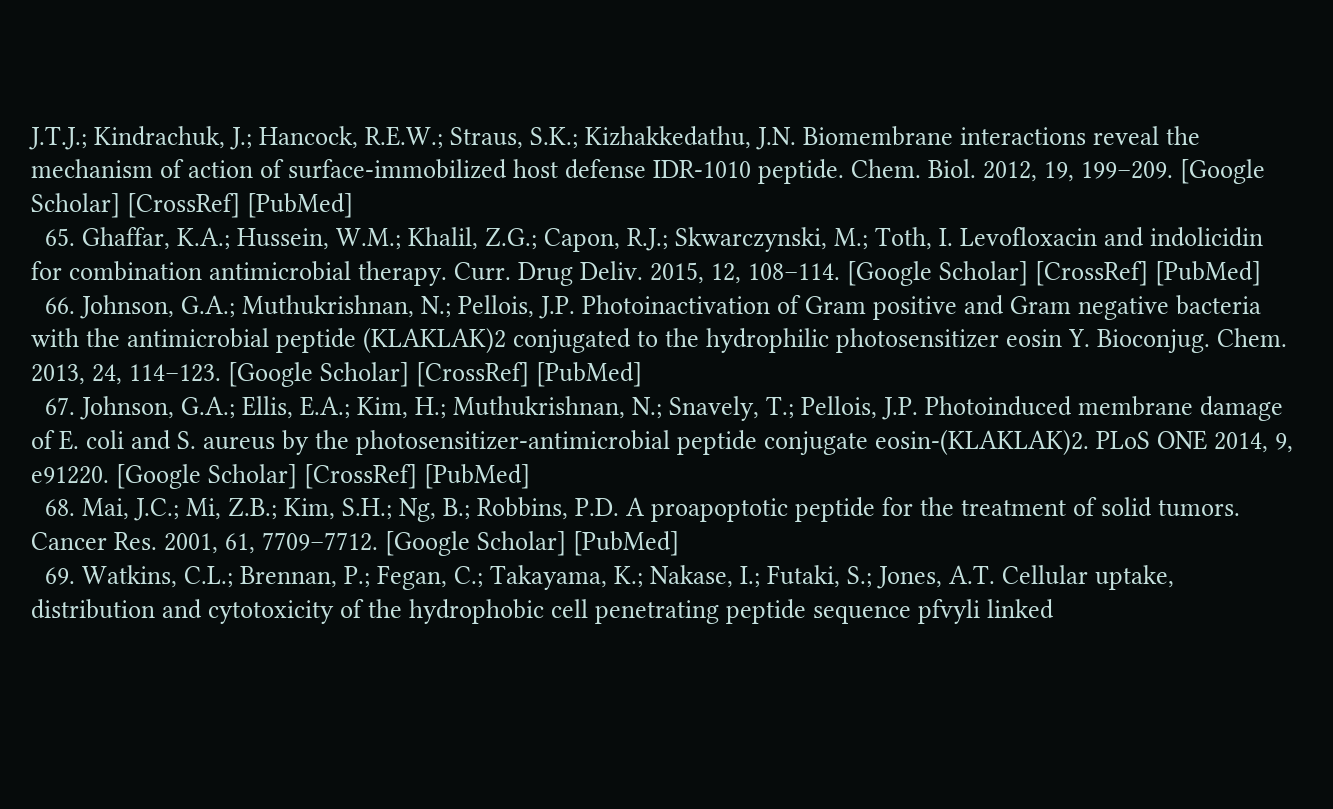J.T.J.; Kindrachuk, J.; Hancock, R.E.W.; Straus, S.K.; Kizhakkedathu, J.N. Biomembrane interactions reveal the mechanism of action of surface-immobilized host defense IDR-1010 peptide. Chem. Biol. 2012, 19, 199–209. [Google Scholar] [CrossRef] [PubMed]
  65. Ghaffar, K.A.; Hussein, W.M.; Khalil, Z.G.; Capon, R.J.; Skwarczynski, M.; Toth, I. Levofloxacin and indolicidin for combination antimicrobial therapy. Curr. Drug Deliv. 2015, 12, 108–114. [Google Scholar] [CrossRef] [PubMed]
  66. Johnson, G.A.; Muthukrishnan, N.; Pellois, J.P. Photoinactivation of Gram positive and Gram negative bacteria with the antimicrobial peptide (KLAKLAK)2 conjugated to the hydrophilic photosensitizer eosin Y. Bioconjug. Chem. 2013, 24, 114–123. [Google Scholar] [CrossRef] [PubMed]
  67. Johnson, G.A.; Ellis, E.A.; Kim, H.; Muthukrishnan, N.; Snavely, T.; Pellois, J.P. Photoinduced membrane damage of E. coli and S. aureus by the photosensitizer-antimicrobial peptide conjugate eosin-(KLAKLAK)2. PLoS ONE 2014, 9, e91220. [Google Scholar] [CrossRef] [PubMed]
  68. Mai, J.C.; Mi, Z.B.; Kim, S.H.; Ng, B.; Robbins, P.D. A proapoptotic peptide for the treatment of solid tumors. Cancer Res. 2001, 61, 7709–7712. [Google Scholar] [PubMed]
  69. Watkins, C.L.; Brennan, P.; Fegan, C.; Takayama, K.; Nakase, I.; Futaki, S.; Jones, A.T. Cellular uptake, distribution and cytotoxicity of the hydrophobic cell penetrating peptide sequence pfvyli linked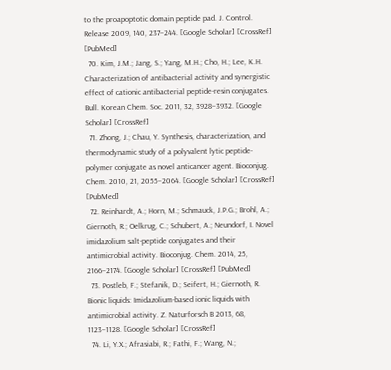to the proapoptotic domain peptide pad. J. Control. Release 2009, 140, 237–244. [Google Scholar] [CrossRef] [PubMed]
  70. Kim, J.M.; Jang, S.; Yang, M.H.; Cho, H.; Lee, K.H. Characterization of antibacterial activity and synergistic effect of cationic antibacterial peptide-resin conjugates. Bull. Korean Chem. Soc. 2011, 32, 3928–3932. [Google Scholar] [CrossRef]
  71. Zhong, J.; Chau, Y. Synthesis, characterization, and thermodynamic study of a polyvalent lytic peptide-polymer conjugate as novel anticancer agent. Bioconjug. Chem. 2010, 21, 2055–2064. [Google Scholar] [CrossRef] [PubMed]
  72. Reinhardt, A.; Horn, M.; Schmauck, J.P.G.; Brohl, A.; Giernoth, R.; Oelkrug, C.; Schubert, A.; Neundorf, I. Novel imidazolium salt-peptide conjugates and their antimicrobial activity. Bioconjug. Chem. 2014, 25, 2166–2174. [Google Scholar] [CrossRef] [PubMed]
  73. Postleb, F.; Stefanik, D.; Seifert, H.; Giernoth, R. Bionic liquids: Imidazolium-based ionic liquids with antimicrobial activity. Z. Naturforsch B 2013, 68, 1123–1128. [Google Scholar] [CrossRef]
  74. Li, Y.X.; Afrasiabi, R.; Fathi, F.; Wang, N.;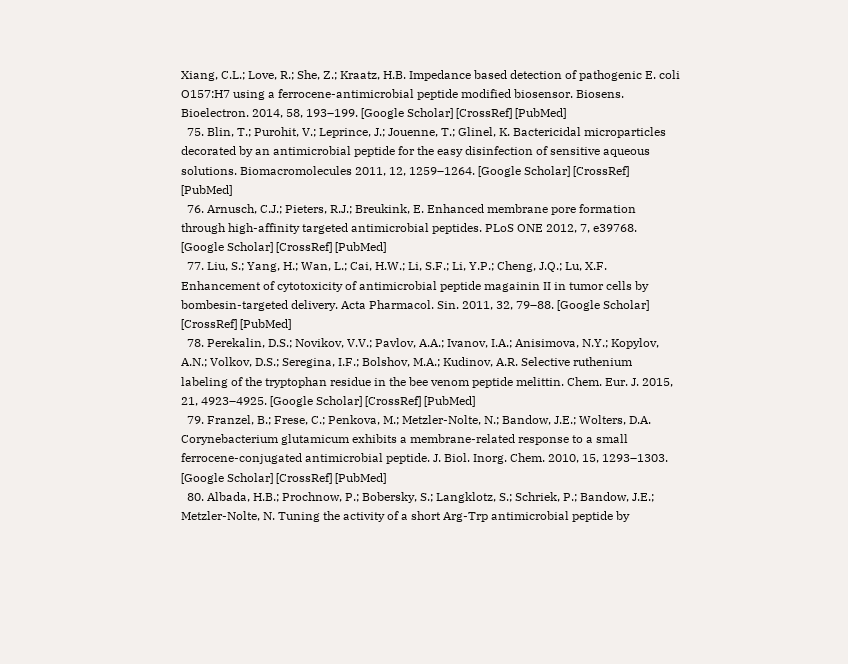Xiang, C.L.; Love, R.; She, Z.; Kraatz, H.B. Impedance based detection of pathogenic E. coli O157:H7 using a ferrocene-antimicrobial peptide modified biosensor. Biosens. Bioelectron. 2014, 58, 193–199. [Google Scholar] [CrossRef] [PubMed]
  75. Blin, T.; Purohit, V.; Leprince, J.; Jouenne, T.; Glinel, K. Bactericidal microparticles decorated by an antimicrobial peptide for the easy disinfection of sensitive aqueous solutions. Biomacromolecules 2011, 12, 1259–1264. [Google Scholar] [CrossRef] [PubMed]
  76. Arnusch, C.J.; Pieters, R.J.; Breukink, E. Enhanced membrane pore formation through high-affinity targeted antimicrobial peptides. PLoS ONE 2012, 7, e39768. [Google Scholar] [CrossRef] [PubMed]
  77. Liu, S.; Yang, H.; Wan, L.; Cai, H.W.; Li, S.F.; Li, Y.P.; Cheng, J.Q.; Lu, X.F. Enhancement of cytotoxicity of antimicrobial peptide magainin II in tumor cells by bombesin-targeted delivery. Acta Pharmacol. Sin. 2011, 32, 79–88. [Google Scholar] [CrossRef] [PubMed]
  78. Perekalin, D.S.; Novikov, V.V.; Pavlov, A.A.; Ivanov, I.A.; Anisimova, N.Y.; Kopylov, A.N.; Volkov, D.S.; Seregina, I.F.; Bolshov, M.A.; Kudinov, A.R. Selective ruthenium labeling of the tryptophan residue in the bee venom peptide melittin. Chem. Eur. J. 2015, 21, 4923–4925. [Google Scholar] [CrossRef] [PubMed]
  79. Franzel, B.; Frese, C.; Penkova, M.; Metzler-Nolte, N.; Bandow, J.E.; Wolters, D.A. Corynebacterium glutamicum exhibits a membrane-related response to a small ferrocene-conjugated antimicrobial peptide. J. Biol. Inorg. Chem. 2010, 15, 1293–1303. [Google Scholar] [CrossRef] [PubMed]
  80. Albada, H.B.; Prochnow, P.; Bobersky, S.; Langklotz, S.; Schriek, P.; Bandow, J.E.; Metzler-Nolte, N. Tuning the activity of a short Arg-Trp antimicrobial peptide by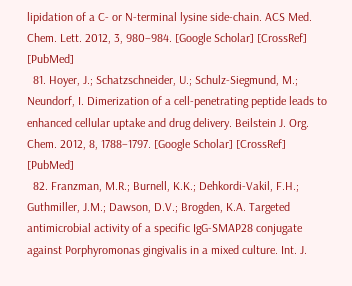lipidation of a C- or N-terminal lysine side-chain. ACS Med. Chem. Lett. 2012, 3, 980–984. [Google Scholar] [CrossRef] [PubMed]
  81. Hoyer, J.; Schatzschneider, U.; Schulz-Siegmund, M.; Neundorf, I. Dimerization of a cell-penetrating peptide leads to enhanced cellular uptake and drug delivery. Beilstein J. Org. Chem. 2012, 8, 1788–1797. [Google Scholar] [CrossRef] [PubMed]
  82. Franzman, M.R.; Burnell, K.K.; Dehkordi-Vakil, F.H.; Guthmiller, J.M.; Dawson, D.V.; Brogden, K.A. Targeted antimicrobial activity of a specific IgG-SMAP28 conjugate against Porphyromonas gingivalis in a mixed culture. Int. J.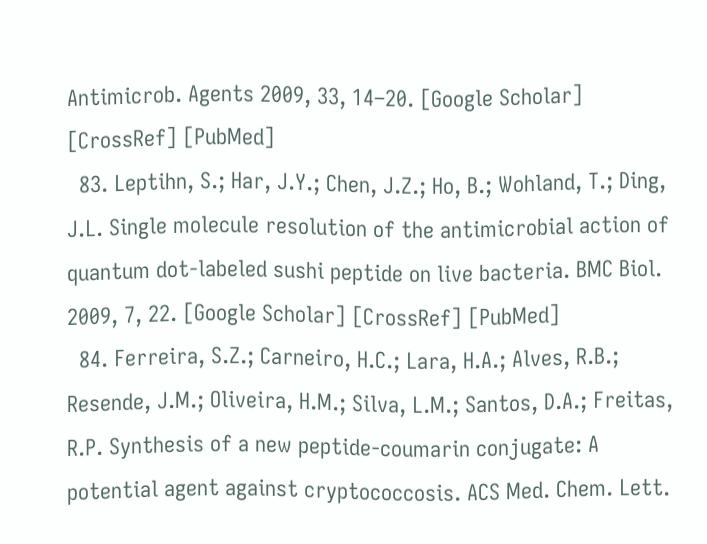Antimicrob. Agents 2009, 33, 14–20. [Google Scholar] [CrossRef] [PubMed]
  83. Leptihn, S.; Har, J.Y.; Chen, J.Z.; Ho, B.; Wohland, T.; Ding, J.L. Single molecule resolution of the antimicrobial action of quantum dot-labeled sushi peptide on live bacteria. BMC Biol. 2009, 7, 22. [Google Scholar] [CrossRef] [PubMed]
  84. Ferreira, S.Z.; Carneiro, H.C.; Lara, H.A.; Alves, R.B.; Resende, J.M.; Oliveira, H.M.; Silva, L.M.; Santos, D.A.; Freitas, R.P. Synthesis of a new peptide-coumarin conjugate: A potential agent against cryptococcosis. ACS Med. Chem. Lett.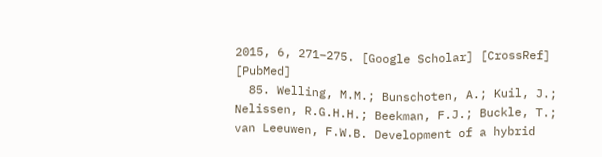2015, 6, 271–275. [Google Scholar] [CrossRef] [PubMed]
  85. Welling, M.M.; Bunschoten, A.; Kuil, J.; Nelissen, R.G.H.H.; Beekman, F.J.; Buckle, T.; van Leeuwen, F.W.B. Development of a hybrid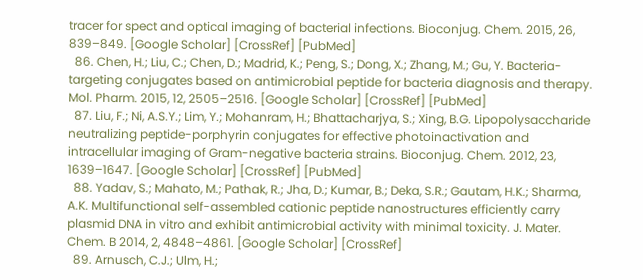tracer for spect and optical imaging of bacterial infections. Bioconjug. Chem. 2015, 26, 839–849. [Google Scholar] [CrossRef] [PubMed]
  86. Chen, H.; Liu, C.; Chen, D.; Madrid, K.; Peng, S.; Dong, X.; Zhang, M.; Gu, Y. Bacteria-targeting conjugates based on antimicrobial peptide for bacteria diagnosis and therapy. Mol. Pharm. 2015, 12, 2505–2516. [Google Scholar] [CrossRef] [PubMed]
  87. Liu, F.; Ni, A.S.Y.; Lim, Y.; Mohanram, H.; Bhattacharjya, S.; Xing, B.G. Lipopolysaccharide neutralizing peptide-porphyrin conjugates for effective photoinactivation and intracellular imaging of Gram-negative bacteria strains. Bioconjug. Chem. 2012, 23, 1639–1647. [Google Scholar] [CrossRef] [PubMed]
  88. Yadav, S.; Mahato, M.; Pathak, R.; Jha, D.; Kumar, B.; Deka, S.R.; Gautam, H.K.; Sharma, A.K. Multifunctional self-assembled cationic peptide nanostructures efficiently carry plasmid DNA in vitro and exhibit antimicrobial activity with minimal toxicity. J. Mater. Chem. B 2014, 2, 4848–4861. [Google Scholar] [CrossRef]
  89. Arnusch, C.J.; Ulm, H.;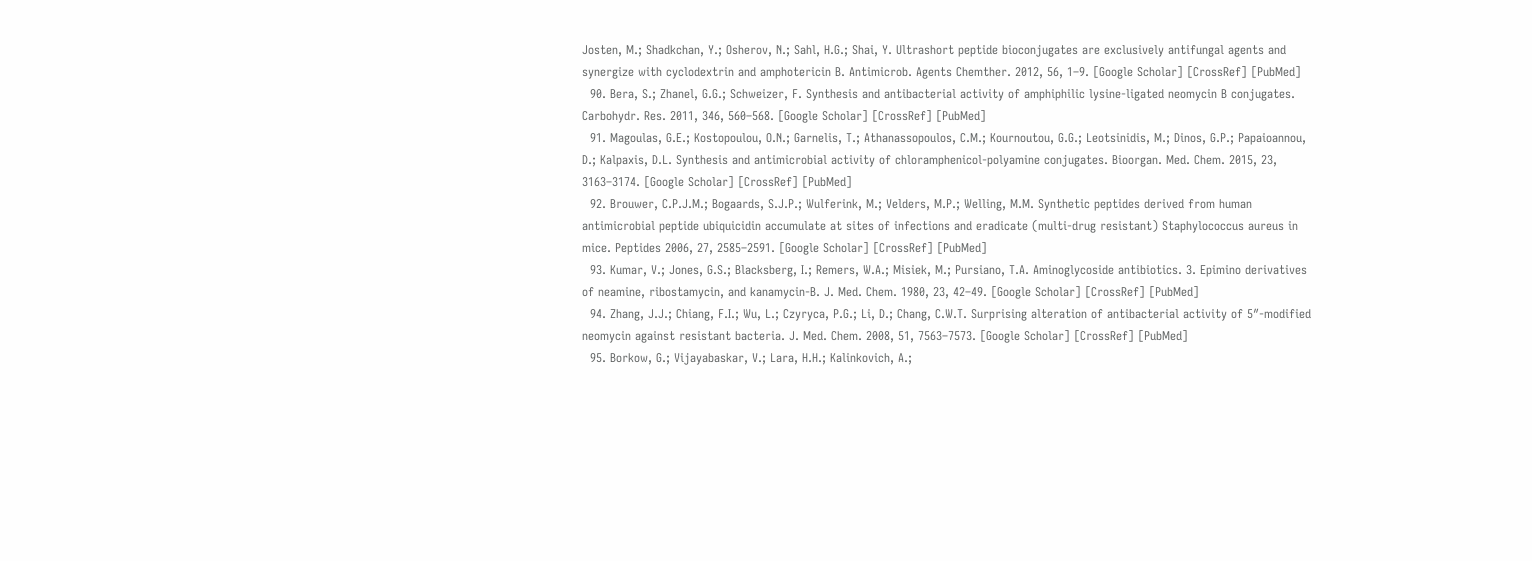Josten, M.; Shadkchan, Y.; Osherov, N.; Sahl, H.G.; Shai, Y. Ultrashort peptide bioconjugates are exclusively antifungal agents and synergize with cyclodextrin and amphotericin B. Antimicrob. Agents Chemther. 2012, 56, 1–9. [Google Scholar] [CrossRef] [PubMed]
  90. Bera, S.; Zhanel, G.G.; Schweizer, F. Synthesis and antibacterial activity of amphiphilic lysine-ligated neomycin B conjugates. Carbohydr. Res. 2011, 346, 560–568. [Google Scholar] [CrossRef] [PubMed]
  91. Magoulas, G.E.; Kostopoulou, O.N.; Garnelis, T.; Athanassopoulos, C.M.; Kournoutou, G.G.; Leotsinidis, M.; Dinos, G.P.; Papaioannou, D.; Kalpaxis, D.L. Synthesis and antimicrobial activity of chloramphenicol-polyamine conjugates. Bioorgan. Med. Chem. 2015, 23, 3163–3174. [Google Scholar] [CrossRef] [PubMed]
  92. Brouwer, C.P.J.M.; Bogaards, S.J.P.; Wulferink, M.; Velders, M.P.; Welling, M.M. Synthetic peptides derived from human antimicrobial peptide ubiquicidin accumulate at sites of infections and eradicate (multi-drug resistant) Staphylococcus aureus in mice. Peptides 2006, 27, 2585–2591. [Google Scholar] [CrossRef] [PubMed]
  93. Kumar, V.; Jones, G.S.; Blacksberg, I.; Remers, W.A.; Misiek, M.; Pursiano, T.A. Aminoglycoside antibiotics. 3. Epimino derivatives of neamine, ribostamycin, and kanamycin-B. J. Med. Chem. 1980, 23, 42–49. [Google Scholar] [CrossRef] [PubMed]
  94. Zhang, J.J.; Chiang, F.I.; Wu, L.; Czyryca, P.G.; Li, D.; Chang, C.W.T. Surprising alteration of antibacterial activity of 5″-modified neomycin against resistant bacteria. J. Med. Chem. 2008, 51, 7563–7573. [Google Scholar] [CrossRef] [PubMed]
  95. Borkow, G.; Vijayabaskar, V.; Lara, H.H.; Kalinkovich, A.;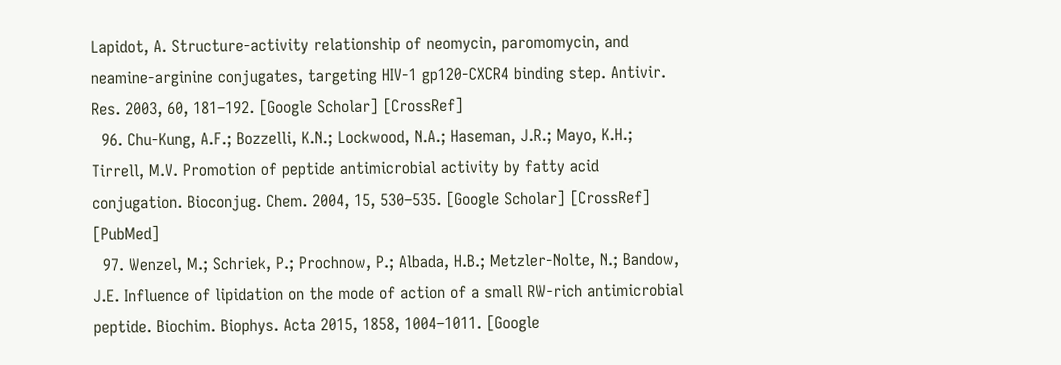Lapidot, A. Structure-activity relationship of neomycin, paromomycin, and neamine-arginine conjugates, targeting HIV-1 gp120-CXCR4 binding step. Antivir. Res. 2003, 60, 181–192. [Google Scholar] [CrossRef]
  96. Chu-Kung, A.F.; Bozzelli, K.N.; Lockwood, N.A.; Haseman, J.R.; Mayo, K.H.; Tirrell, M.V. Promotion of peptide antimicrobial activity by fatty acid conjugation. Bioconjug. Chem. 2004, 15, 530–535. [Google Scholar] [CrossRef] [PubMed]
  97. Wenzel, M.; Schriek, P.; Prochnow, P.; Albada, H.B.; Metzler-Nolte, N.; Bandow, J.E. Influence of lipidation on the mode of action of a small RW-rich antimicrobial peptide. Biochim. Biophys. Acta 2015, 1858, 1004–1011. [Google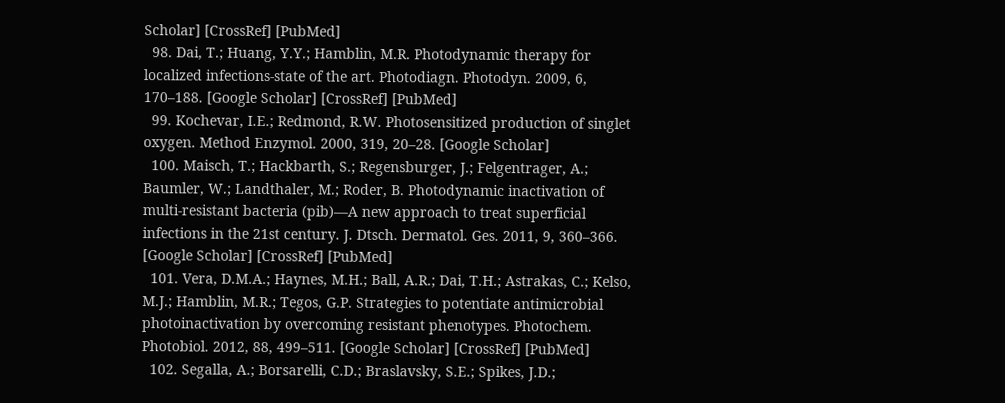Scholar] [CrossRef] [PubMed]
  98. Dai, T.; Huang, Y.Y.; Hamblin, M.R. Photodynamic therapy for localized infections-state of the art. Photodiagn. Photodyn. 2009, 6, 170–188. [Google Scholar] [CrossRef] [PubMed]
  99. Kochevar, I.E.; Redmond, R.W. Photosensitized production of singlet oxygen. Method Enzymol. 2000, 319, 20–28. [Google Scholar]
  100. Maisch, T.; Hackbarth, S.; Regensburger, J.; Felgentrager, A.; Baumler, W.; Landthaler, M.; Roder, B. Photodynamic inactivation of multi-resistant bacteria (pib)—A new approach to treat superficial infections in the 21st century. J. Dtsch. Dermatol. Ges. 2011, 9, 360–366. [Google Scholar] [CrossRef] [PubMed]
  101. Vera, D.M.A.; Haynes, M.H.; Ball, A.R.; Dai, T.H.; Astrakas, C.; Kelso, M.J.; Hamblin, M.R.; Tegos, G.P. Strategies to potentiate antimicrobial photoinactivation by overcoming resistant phenotypes. Photochem. Photobiol. 2012, 88, 499–511. [Google Scholar] [CrossRef] [PubMed]
  102. Segalla, A.; Borsarelli, C.D.; Braslavsky, S.E.; Spikes, J.D.;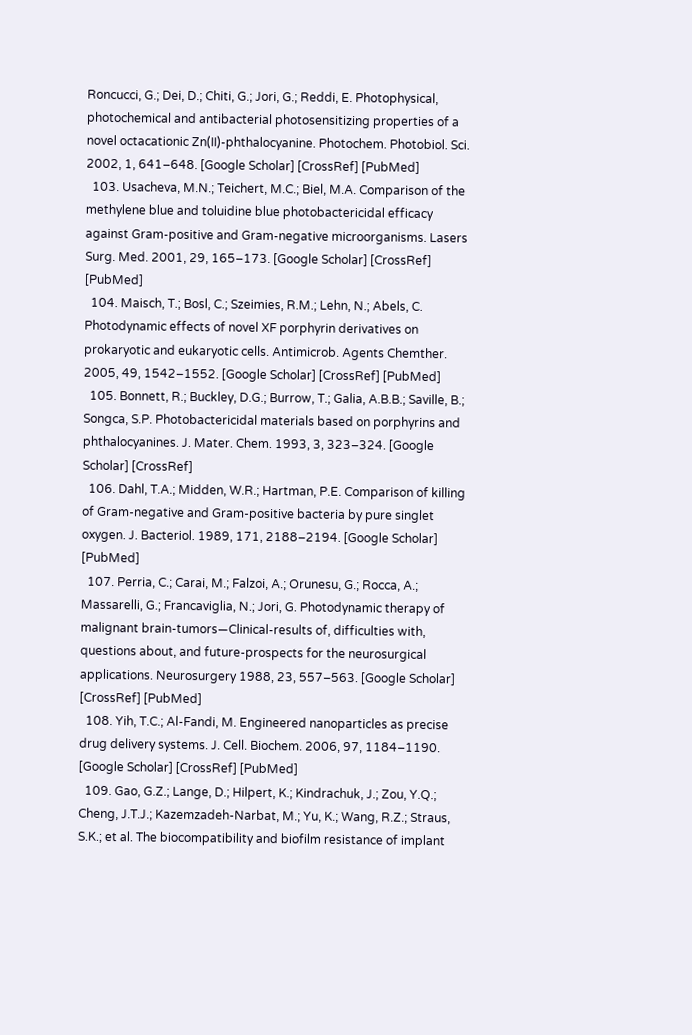Roncucci, G.; Dei, D.; Chiti, G.; Jori, G.; Reddi, E. Photophysical, photochemical and antibacterial photosensitizing properties of a novel octacationic Zn(II)-phthalocyanine. Photochem. Photobiol. Sci. 2002, 1, 641–648. [Google Scholar] [CrossRef] [PubMed]
  103. Usacheva, M.N.; Teichert, M.C.; Biel, M.A. Comparison of the methylene blue and toluidine blue photobactericidal efficacy against Gram-positive and Gram-negative microorganisms. Lasers Surg. Med. 2001, 29, 165–173. [Google Scholar] [CrossRef] [PubMed]
  104. Maisch, T.; Bosl, C.; Szeimies, R.M.; Lehn, N.; Abels, C. Photodynamic effects of novel XF porphyrin derivatives on prokaryotic and eukaryotic cells. Antimicrob. Agents Chemther. 2005, 49, 1542–1552. [Google Scholar] [CrossRef] [PubMed]
  105. Bonnett, R.; Buckley, D.G.; Burrow, T.; Galia, A.B.B.; Saville, B.; Songca, S.P. Photobactericidal materials based on porphyrins and phthalocyanines. J. Mater. Chem. 1993, 3, 323–324. [Google Scholar] [CrossRef]
  106. Dahl, T.A.; Midden, W.R.; Hartman, P.E. Comparison of killing of Gram-negative and Gram-positive bacteria by pure singlet oxygen. J. Bacteriol. 1989, 171, 2188–2194. [Google Scholar] [PubMed]
  107. Perria, C.; Carai, M.; Falzoi, A.; Orunesu, G.; Rocca, A.; Massarelli, G.; Francaviglia, N.; Jori, G. Photodynamic therapy of malignant brain-tumors—Clinical-results of, difficulties with, questions about, and future-prospects for the neurosurgical applications. Neurosurgery 1988, 23, 557–563. [Google Scholar] [CrossRef] [PubMed]
  108. Yih, T.C.; Al-Fandi, M. Engineered nanoparticles as precise drug delivery systems. J. Cell. Biochem. 2006, 97, 1184–1190. [Google Scholar] [CrossRef] [PubMed]
  109. Gao, G.Z.; Lange, D.; Hilpert, K.; Kindrachuk, J.; Zou, Y.Q.; Cheng, J.T.J.; Kazemzadeh-Narbat, M.; Yu, K.; Wang, R.Z.; Straus, S.K.; et al. The biocompatibility and biofilm resistance of implant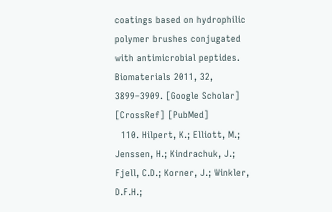coatings based on hydrophilic polymer brushes conjugated with antimicrobial peptides. Biomaterials 2011, 32, 3899–3909. [Google Scholar] [CrossRef] [PubMed]
  110. Hilpert, K.; Elliott, M.; Jenssen, H.; Kindrachuk, J.; Fjell, C.D.; Korner, J.; Winkler, D.F.H.;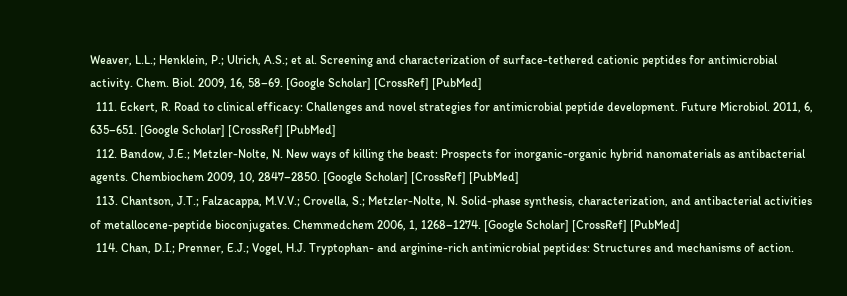Weaver, L.L.; Henklein, P.; Ulrich, A.S.; et al. Screening and characterization of surface-tethered cationic peptides for antimicrobial activity. Chem. Biol. 2009, 16, 58–69. [Google Scholar] [CrossRef] [PubMed]
  111. Eckert, R. Road to clinical efficacy: Challenges and novel strategies for antimicrobial peptide development. Future Microbiol. 2011, 6, 635–651. [Google Scholar] [CrossRef] [PubMed]
  112. Bandow, J.E.; Metzler-Nolte, N. New ways of killing the beast: Prospects for inorganic-organic hybrid nanomaterials as antibacterial agents. Chembiochem 2009, 10, 2847–2850. [Google Scholar] [CrossRef] [PubMed]
  113. Chantson, J.T.; Falzacappa, M.V.V.; Crovella, S.; Metzler-Nolte, N. Solid-phase synthesis, characterization, and antibacterial activities of metallocene-peptide bioconjugates. Chemmedchem 2006, 1, 1268–1274. [Google Scholar] [CrossRef] [PubMed]
  114. Chan, D.I.; Prenner, E.J.; Vogel, H.J. Tryptophan- and arginine-rich antimicrobial peptides: Structures and mechanisms of action.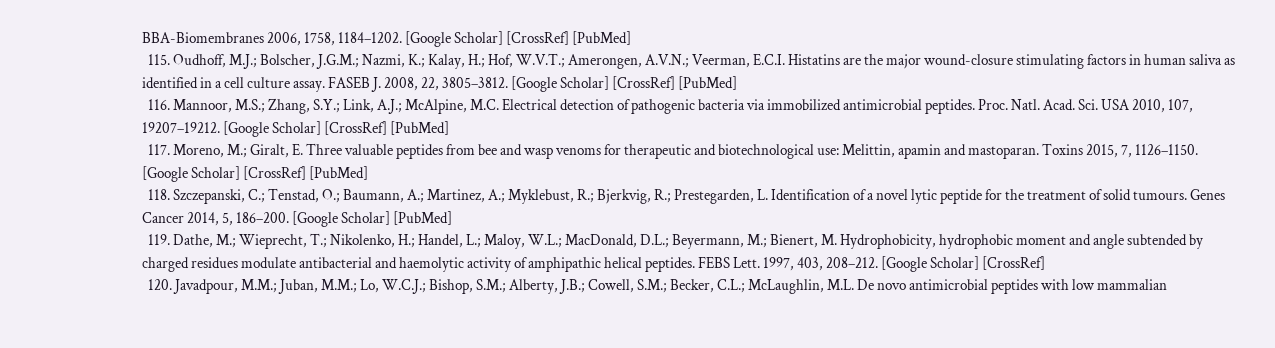BBA-Biomembranes 2006, 1758, 1184–1202. [Google Scholar] [CrossRef] [PubMed]
  115. Oudhoff, M.J.; Bolscher, J.G.M.; Nazmi, K.; Kalay, H.; Hof, W.V.T.; Amerongen, A.V.N.; Veerman, E.C.I. Histatins are the major wound-closure stimulating factors in human saliva as identified in a cell culture assay. FASEB J. 2008, 22, 3805–3812. [Google Scholar] [CrossRef] [PubMed]
  116. Mannoor, M.S.; Zhang, S.Y.; Link, A.J.; McAlpine, M.C. Electrical detection of pathogenic bacteria via immobilized antimicrobial peptides. Proc. Natl. Acad. Sci. USA 2010, 107, 19207–19212. [Google Scholar] [CrossRef] [PubMed]
  117. Moreno, M.; Giralt, E. Three valuable peptides from bee and wasp venoms for therapeutic and biotechnological use: Melittin, apamin and mastoparan. Toxins 2015, 7, 1126–1150. [Google Scholar] [CrossRef] [PubMed]
  118. Szczepanski, C.; Tenstad, O.; Baumann, A.; Martinez, A.; Myklebust, R.; Bjerkvig, R.; Prestegarden, L. Identification of a novel lytic peptide for the treatment of solid tumours. Genes Cancer 2014, 5, 186–200. [Google Scholar] [PubMed]
  119. Dathe, M.; Wieprecht, T.; Nikolenko, H.; Handel, L.; Maloy, W.L.; MacDonald, D.L.; Beyermann, M.; Bienert, M. Hydrophobicity, hydrophobic moment and angle subtended by charged residues modulate antibacterial and haemolytic activity of amphipathic helical peptides. FEBS Lett. 1997, 403, 208–212. [Google Scholar] [CrossRef]
  120. Javadpour, M.M.; Juban, M.M.; Lo, W.C.J.; Bishop, S.M.; Alberty, J.B.; Cowell, S.M.; Becker, C.L.; McLaughlin, M.L. De novo antimicrobial peptides with low mammalian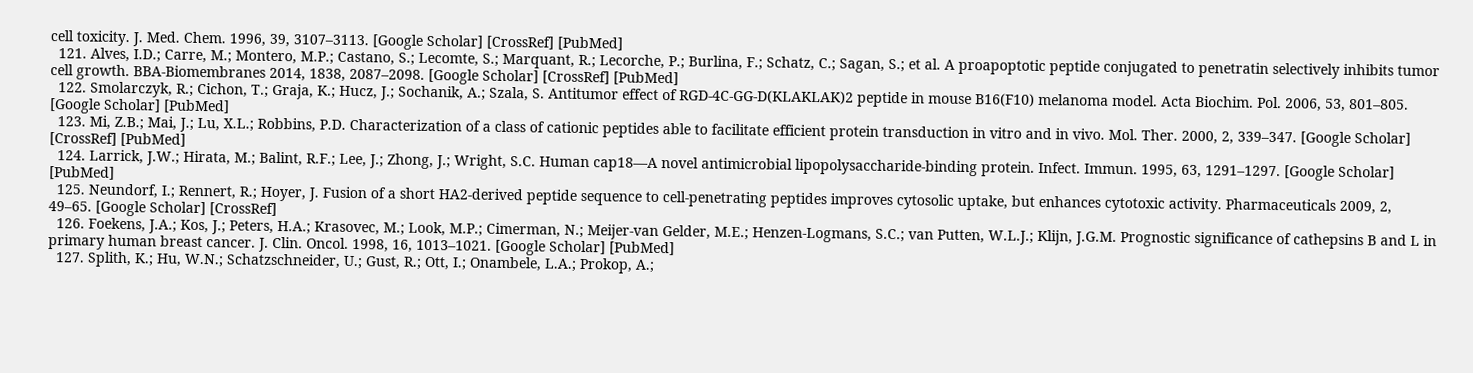cell toxicity. J. Med. Chem. 1996, 39, 3107–3113. [Google Scholar] [CrossRef] [PubMed]
  121. Alves, I.D.; Carre, M.; Montero, M.P.; Castano, S.; Lecomte, S.; Marquant, R.; Lecorche, P.; Burlina, F.; Schatz, C.; Sagan, S.; et al. A proapoptotic peptide conjugated to penetratin selectively inhibits tumor cell growth. BBA-Biomembranes 2014, 1838, 2087–2098. [Google Scholar] [CrossRef] [PubMed]
  122. Smolarczyk, R.; Cichon, T.; Graja, K.; Hucz, J.; Sochanik, A.; Szala, S. Antitumor effect of RGD-4C-GG-D(KLAKLAK)2 peptide in mouse B16(F10) melanoma model. Acta Biochim. Pol. 2006, 53, 801–805. [Google Scholar] [PubMed]
  123. Mi, Z.B.; Mai, J.; Lu, X.L.; Robbins, P.D. Characterization of a class of cationic peptides able to facilitate efficient protein transduction in vitro and in vivo. Mol. Ther. 2000, 2, 339–347. [Google Scholar] [CrossRef] [PubMed]
  124. Larrick, J.W.; Hirata, M.; Balint, R.F.; Lee, J.; Zhong, J.; Wright, S.C. Human cap18—A novel antimicrobial lipopolysaccharide-binding protein. Infect. Immun. 1995, 63, 1291–1297. [Google Scholar] [PubMed]
  125. Neundorf, I.; Rennert, R.; Hoyer, J. Fusion of a short HA2-derived peptide sequence to cell-penetrating peptides improves cytosolic uptake, but enhances cytotoxic activity. Pharmaceuticals 2009, 2, 49–65. [Google Scholar] [CrossRef]
  126. Foekens, J.A.; Kos, J.; Peters, H.A.; Krasovec, M.; Look, M.P.; Cimerman, N.; Meijer-van Gelder, M.E.; Henzen-Logmans, S.C.; van Putten, W.L.J.; Klijn, J.G.M. Prognostic significance of cathepsins B and L in primary human breast cancer. J. Clin. Oncol. 1998, 16, 1013–1021. [Google Scholar] [PubMed]
  127. Splith, K.; Hu, W.N.; Schatzschneider, U.; Gust, R.; Ott, I.; Onambele, L.A.; Prokop, A.;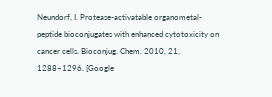Neundorf, I. Protease-activatable organometal-peptide bioconjugates with enhanced cytotoxicity on cancer cells. Bioconjug. Chem. 2010, 21, 1288–1296. [Google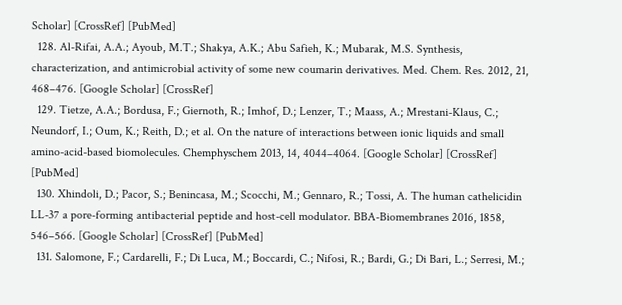Scholar] [CrossRef] [PubMed]
  128. Al-Rifai, A.A.; Ayoub, M.T.; Shakya, A.K.; Abu Safieh, K.; Mubarak, M.S. Synthesis, characterization, and antimicrobial activity of some new coumarin derivatives. Med. Chem. Res. 2012, 21, 468–476. [Google Scholar] [CrossRef]
  129. Tietze, A.A.; Bordusa, F.; Giernoth, R.; Imhof, D.; Lenzer, T.; Maass, A.; Mrestani-Klaus, C.; Neundorf, I.; Oum, K.; Reith, D.; et al. On the nature of interactions between ionic liquids and small amino-acid-based biomolecules. Chemphyschem 2013, 14, 4044–4064. [Google Scholar] [CrossRef] [PubMed]
  130. Xhindoli, D.; Pacor, S.; Benincasa, M.; Scocchi, M.; Gennaro, R.; Tossi, A. The human cathelicidin LL-37 a pore-forming antibacterial peptide and host-cell modulator. BBA-Biomembranes 2016, 1858, 546–566. [Google Scholar] [CrossRef] [PubMed]
  131. Salomone, F.; Cardarelli, F.; Di Luca, M.; Boccardi, C.; Nifosi, R.; Bardi, G.; Di Bari, L.; Serresi, M.;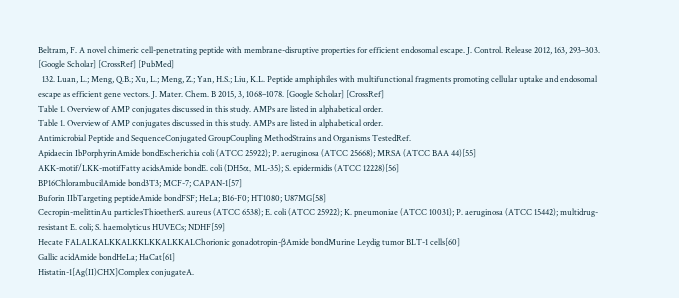Beltram, F. A novel chimeric cell-penetrating peptide with membrane-disruptive properties for efficient endosomal escape. J. Control. Release 2012, 163, 293–303. [Google Scholar] [CrossRef] [PubMed]
  132. Luan, L.; Meng, Q.B.; Xu, L.; Meng, Z.; Yan, H.S.; Liu, K.L. Peptide amphiphiles with multifunctional fragments promoting cellular uptake and endosomal escape as efficient gene vectors. J. Mater. Chem. B 2015, 3, 1068–1078. [Google Scholar] [CrossRef]
Table 1. Overview of AMP conjugates discussed in this study. AMPs are listed in alphabetical order.
Table 1. Overview of AMP conjugates discussed in this study. AMPs are listed in alphabetical order.
Antimicrobial Peptide and SequenceConjugated GroupCoupling MethodStrains and Organisms TestedRef.
Apidaecin IbPorphyrinAmide bondEscherichia coli (ATCC 25922); P. aeruginosa (ATCC 25668); MRSA (ATCC BAA 44)[55]
AKK-motif/LKK-motifFatty acidsAmide bondE. coli (DH5α, ML-35); S. epidermidis (ATCC 12228)[56]
BP16ChlorambucilAmide bond3T3; MCF-7; CAPAN-1[57]
Buforin IIbTargeting peptideAmide bondFSF; HeLa; B16-F0; HT1080; U87MG[58]
Cecropin-melittinAu particlesThioetherS. aureus (ATCC 6538); E. coli (ATCC 25922); K. pneumoniae (ATCC 10031); P. aeruginosa (ATCC 15442); multidrug-resistant E. coli; S. haemolyticus HUVECs; NDHF[59]
Hecate FALALKALKKALKKLKKALKKALChorionic gonadotropin-βAmide bondMurine Leydig tumor BLT-1 cells[60]
Gallic acidAmide bondHeLa; HaCat[61]
Histatin-1[Ag(II)CHX]Complex conjugateA.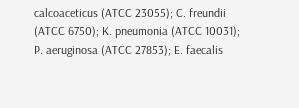calcoaceticus (ATCC 23055); C. freundii (ATCC 6750); K. pneumonia (ATCC 10031); P. aeruginosa (ATCC 27853); E. faecalis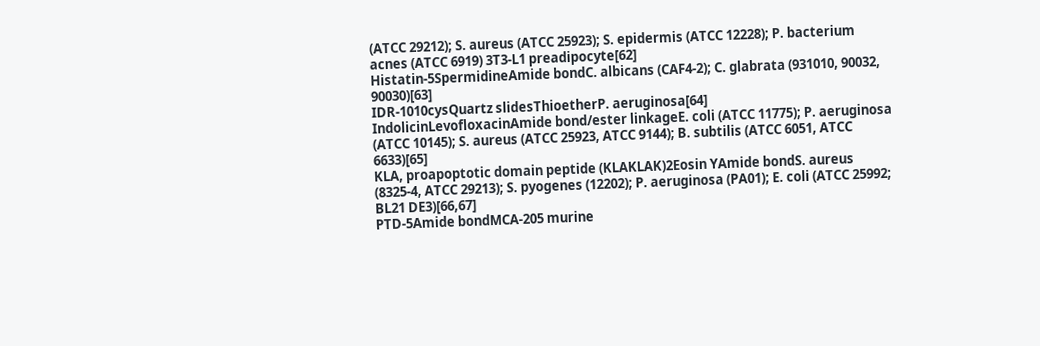(ATCC 29212); S. aureus (ATCC 25923); S. epidermis (ATCC 12228); P. bacterium acnes (ATCC 6919) 3T3-L1 preadipocyte[62]
Histatin-5SpermidineAmide bondC. albicans (CAF4-2); C. glabrata (931010, 90032, 90030)[63]
IDR-1010cysQuartz slidesThioetherP. aeruginosa[64]
IndolicinLevofloxacinAmide bond/ester linkageE. coli (ATCC 11775); P. aeruginosa (ATCC 10145); S. aureus (ATCC 25923, ATCC 9144); B. subtilis (ATCC 6051, ATCC 6633)[65]
KLA, proapoptotic domain peptide (KLAKLAK)2Eosin YAmide bondS. aureus (8325-4, ATCC 29213); S. pyogenes (12202); P. aeruginosa (PA01); E. coli (ATCC 25992; BL21 DE3)[66,67]
PTD-5Amide bondMCA-205 murine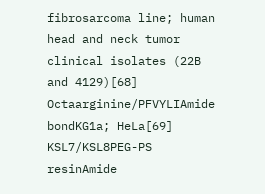fibrosarcoma line; human head and neck tumor clinical isolates (22B and 4129)[68]
Octaarginine/PFVYLIAmide bondKG1a; HeLa[69]
KSL7/KSL8PEG-PS resinAmide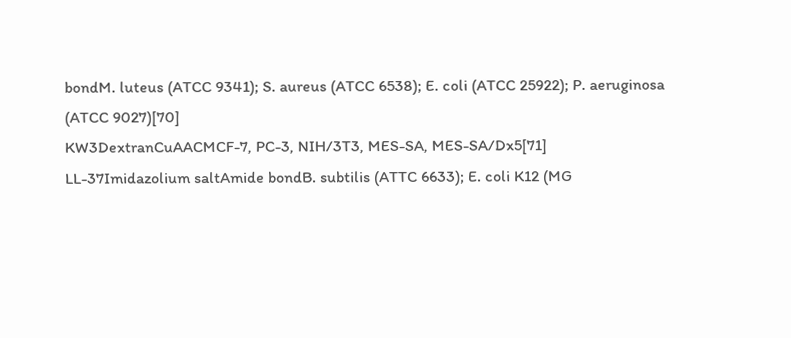bondM. luteus (ATCC 9341); S. aureus (ATCC 6538); E. coli (ATCC 25922); P. aeruginosa (ATCC 9027)[70]
KW3DextranCuAACMCF-7, PC-3, NIH/3T3, MES-SA, MES-SA/Dx5[71]
LL-37Imidazolium saltAmide bondB. subtilis (ATTC 6633); E. coli K12 (MG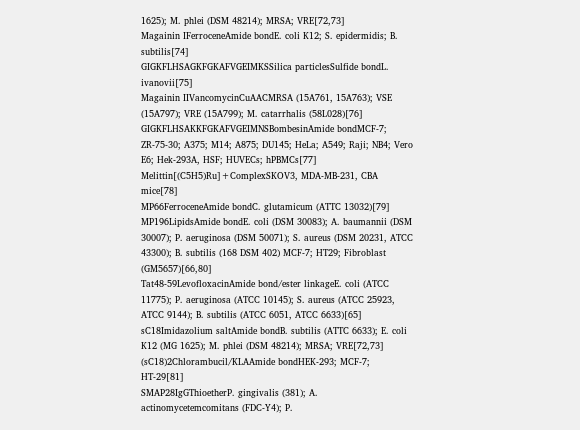1625); M. phlei (DSM 48214); MRSA; VRE[72,73]
Magainin IFerroceneAmide bondE. coli K12; S. epidermidis; B. subtilis[74]
GIGKFLHSAGKFGKAFVGEIMKSSilica particlesSulfide bondL. ivanovii[75]
Magainin IIVancomycinCuAACMRSA (15A761, 15A763); VSE (15A797); VRE (15A799); M. catarrhalis (58L028)[76]
GIGKFLHSAKKFGKAFVGEIMNSBombesinAmide bondMCF-7; ZR-75-30; A375; M14; A875; DU145; HeLa; A549; Raji; NB4; Vero E6; Hek-293A, HSF; HUVECs; hPBMCs[77]
Melittin[(C5H5)Ru]+ComplexSKOV3, MDA-MB-231, CBA mice[78]
MP66FerroceneAmide bondC. glutamicum (ATTC 13032)[79]
MP196LipidsAmide bondE. coli (DSM 30083); A. baumannii (DSM 30007); P. aeruginosa (DSM 50071); S. aureus (DSM 20231, ATCC 43300); B. subtilis (168 DSM 402) MCF-7; HT29; Fibroblast (GM5657)[66,80]
Tat48-59LevofloxacinAmide bond/ester linkageE. coli (ATCC 11775); P. aeruginosa (ATCC 10145); S. aureus (ATCC 25923, ATCC 9144); B. subtilis (ATCC 6051, ATCC 6633)[65]
sC18Imidazolium saltAmide bondB. subtilis (ATTC 6633); E. coli K12 (MG 1625); M. phlei (DSM 48214); MRSA; VRE[72,73]
(sC18)2Chlorambucil/KLAAmide bondHEK-293; MCF-7; HT-29[81]
SMAP28IgGThioetherP. gingivalis (381); A. actinomycetemcomitans (FDC-Y4); P.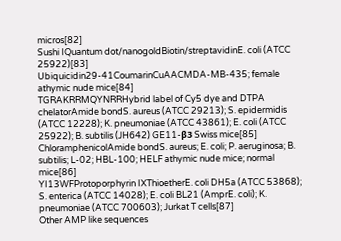micros[82]
Sushi IQuantum dot/nanogoldBiotin/streptavidinE. coli (ATCC 25922)[83]
Ubiquicidin29-41CoumarinCuAACMDA-MB-435; female athymic nude mice[84]
TGRAKRRMQYNRRHybrid label of Cy5 dye and DTPA chelatorAmide bondS. aureus (ATCC 29213); S. epidermidis (ATCC 12228); K. pneumoniae (ATCC 43861); E. coli (ATCC 25922); B. subtilis (JH642) GE11-β3 Swiss mice[85]
ChloramphenicolAmide bondS. aureus; E. coli; P. aeruginosa; B. subtilis; L-02; HBL-100; HELF athymic nude mice; normal mice[86]
YI13WFProtoporphyrin IXThioetherE. coli DH5a (ATCC 53868); S. enterica (ATCC 14028); E. coli BL21 (AmprE. coli); K. pneumoniae (ATCC 700603); Jurkat T cells[87]
Other AMP like sequences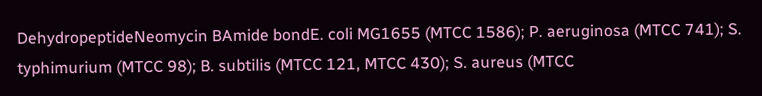DehydropeptideNeomycin BAmide bondE. coli MG1655 (MTCC 1586); P. aeruginosa (MTCC 741); S. typhimurium (MTCC 98); B. subtilis (MTCC 121, MTCC 430); S. aureus (MTCC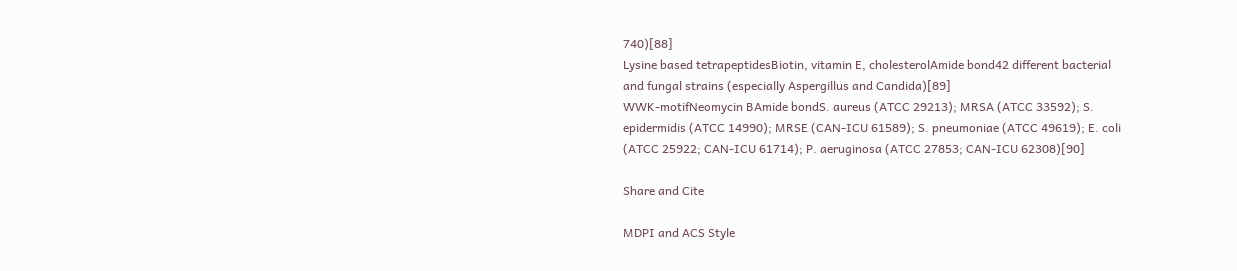740)[88]
Lysine based tetrapeptidesBiotin, vitamin E, cholesterolAmide bond42 different bacterial and fungal strains (especially Aspergillus and Candida)[89]
WWK-motifNeomycin BAmide bondS. aureus (ATCC 29213); MRSA (ATCC 33592); S. epidermidis (ATCC 14990); MRSE (CAN-ICU 61589); S. pneumoniae (ATCC 49619); E. coli (ATCC 25922; CAN-ICU 61714); P. aeruginosa (ATCC 27853; CAN-ICU 62308)[90]

Share and Cite

MDPI and ACS Style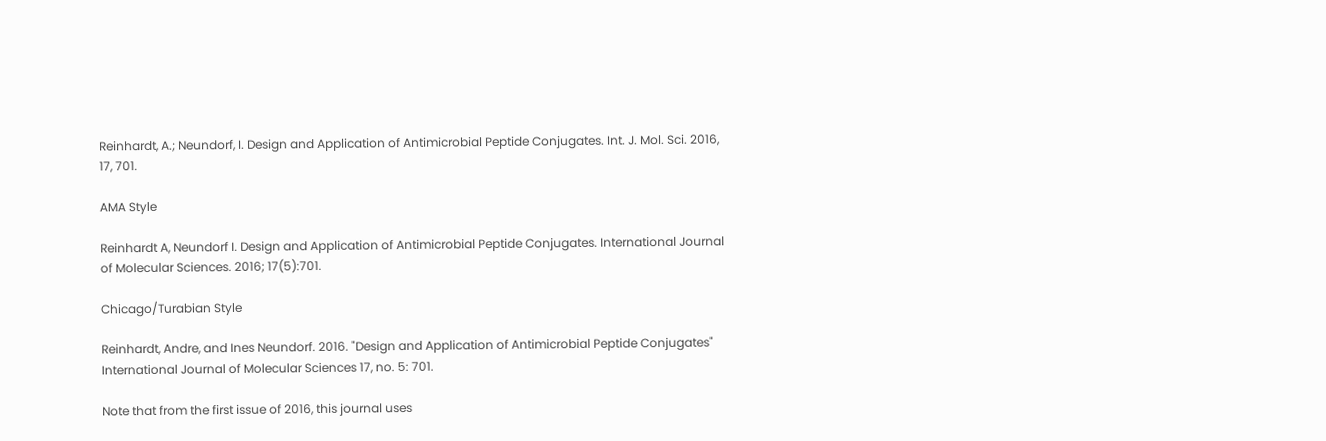Reinhardt, A.; Neundorf, I. Design and Application of Antimicrobial Peptide Conjugates. Int. J. Mol. Sci. 2016, 17, 701.

AMA Style

Reinhardt A, Neundorf I. Design and Application of Antimicrobial Peptide Conjugates. International Journal of Molecular Sciences. 2016; 17(5):701.

Chicago/Turabian Style

Reinhardt, Andre, and Ines Neundorf. 2016. "Design and Application of Antimicrobial Peptide Conjugates" International Journal of Molecular Sciences 17, no. 5: 701.

Note that from the first issue of 2016, this journal uses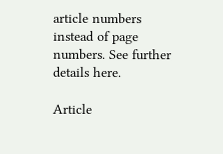article numbers instead of page numbers. See further details here.

Article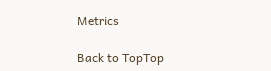Metrics

Back to TopTop